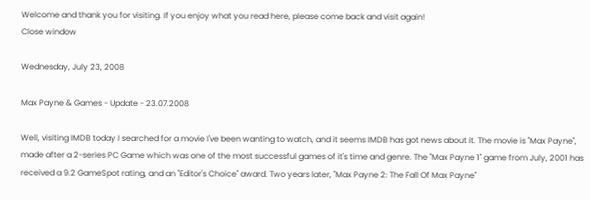Welcome and thank you for visiting. If you enjoy what you read here, please come back and visit again!
Close window

Wednesday, July 23, 2008

Max Payne & Games - Update - 23.07.2008

Well, visiting IMDB today I searched for a movie I've been wanting to watch, and it seems IMDB has got news about it. The movie is "Max Payne", made after a 2-series PC Game which was one of the most successful games of it's time and genre. The "Max Payne 1" game from July, 2001 has received a 9.2 GameSpot rating, and an "Editor's Choice" award. Two years later, "Max Payne 2: The Fall Of Max Payne"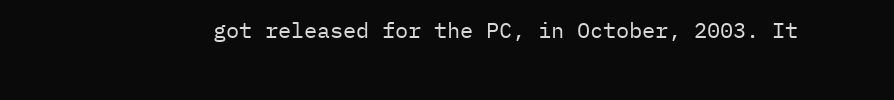got released for the PC, in October, 2003. It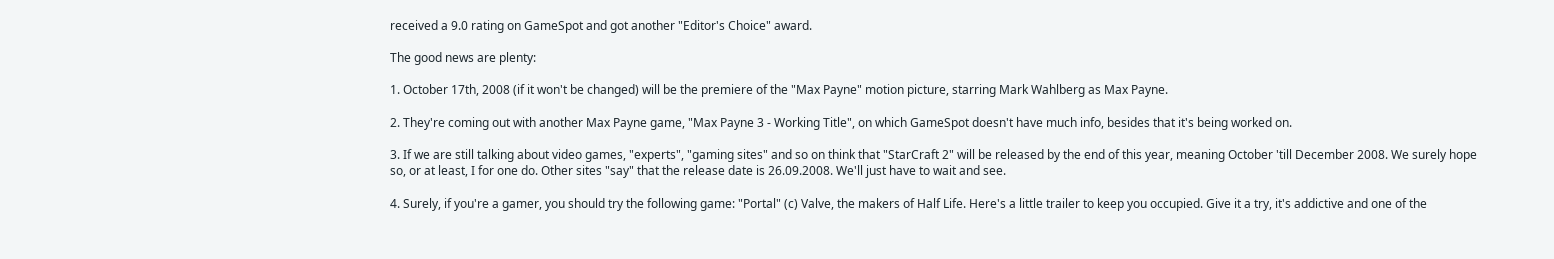received a 9.0 rating on GameSpot and got another "Editor's Choice" award.

The good news are plenty:

1. October 17th, 2008 (if it won't be changed) will be the premiere of the "Max Payne" motion picture, starring Mark Wahlberg as Max Payne.

2. They're coming out with another Max Payne game, "Max Payne 3 - Working Title", on which GameSpot doesn't have much info, besides that it's being worked on.

3. If we are still talking about video games, "experts", "gaming sites" and so on think that "StarCraft 2" will be released by the end of this year, meaning October 'till December 2008. We surely hope so, or at least, I for one do. Other sites "say" that the release date is 26.09.2008. We'll just have to wait and see.

4. Surely, if you're a gamer, you should try the following game: "Portal" (c) Valve, the makers of Half Life. Here's a little trailer to keep you occupied. Give it a try, it's addictive and one of the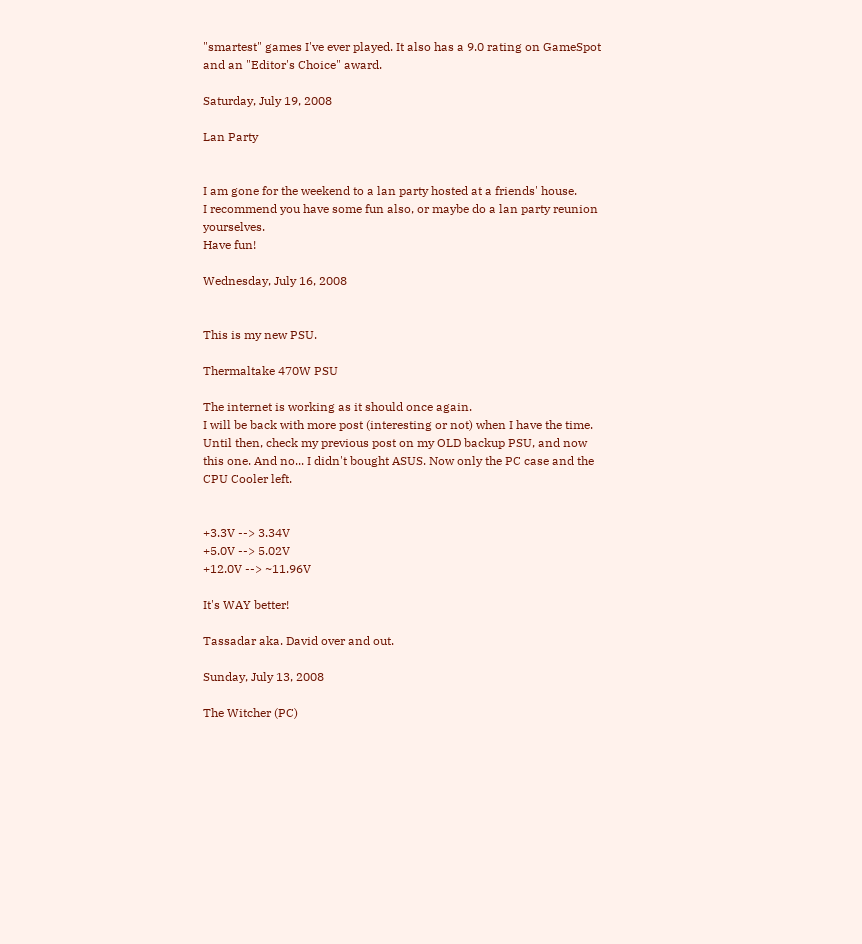"smartest" games I've ever played. It also has a 9.0 rating on GameSpot and an "Editor's Choice" award.

Saturday, July 19, 2008

Lan Party


I am gone for the weekend to a lan party hosted at a friends' house.
I recommend you have some fun also, or maybe do a lan party reunion yourselves.
Have fun!

Wednesday, July 16, 2008


This is my new PSU.

Thermaltake 470W PSU

The internet is working as it should once again.
I will be back with more post (interesting or not) when I have the time.
Until then, check my previous post on my OLD backup PSU, and now this one. And no... I didn't bought ASUS. Now only the PC case and the CPU Cooler left.


+3.3V --> 3.34V
+5.0V --> 5.02V
+12.0V --> ~11.96V

It's WAY better!

Tassadar aka. David over and out.

Sunday, July 13, 2008

The Witcher (PC)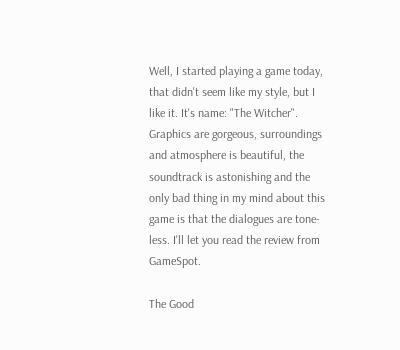Well, I started playing a game today, that didn't seem like my style, but I like it. It's name: "The Witcher". Graphics are gorgeous, surroundings and atmosphere is beautiful, the soundtrack is astonishing and the only bad thing in my mind about this game is that the dialogues are tone-less. I'll let you read the review from GameSpot.

The Good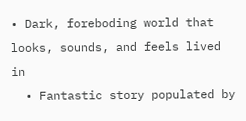• Dark, foreboding world that looks, sounds, and feels lived in
  • Fantastic story populated by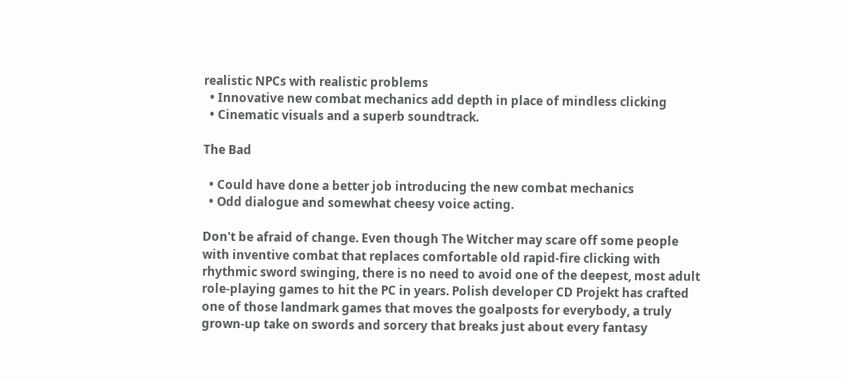realistic NPCs with realistic problems
  • Innovative new combat mechanics add depth in place of mindless clicking
  • Cinematic visuals and a superb soundtrack.

The Bad

  • Could have done a better job introducing the new combat mechanics
  • Odd dialogue and somewhat cheesy voice acting.

Don't be afraid of change. Even though The Witcher may scare off some people with inventive combat that replaces comfortable old rapid-fire clicking with rhythmic sword swinging, there is no need to avoid one of the deepest, most adult role-playing games to hit the PC in years. Polish developer CD Projekt has crafted one of those landmark games that moves the goalposts for everybody, a truly grown-up take on swords and sorcery that breaks just about every fantasy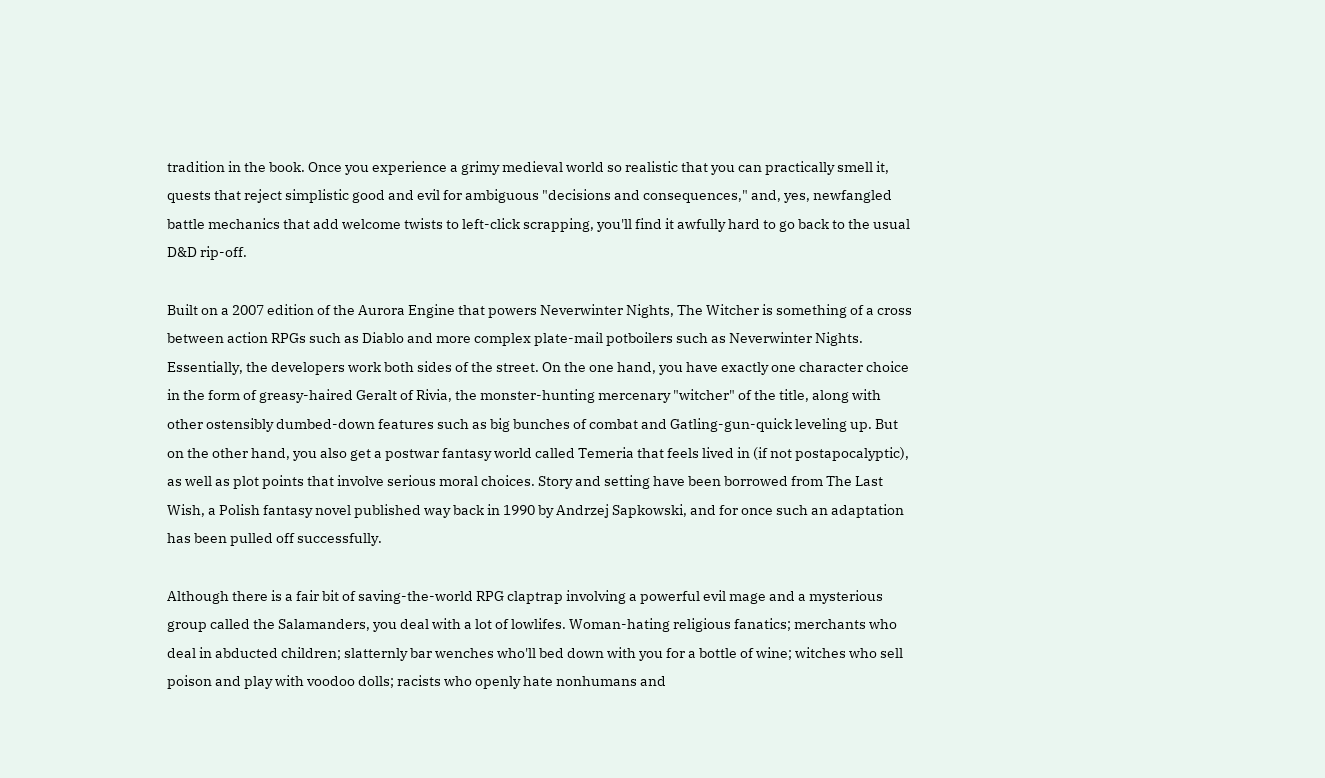tradition in the book. Once you experience a grimy medieval world so realistic that you can practically smell it, quests that reject simplistic good and evil for ambiguous "decisions and consequences," and, yes, newfangled battle mechanics that add welcome twists to left-click scrapping, you'll find it awfully hard to go back to the usual D&D rip-off.

Built on a 2007 edition of the Aurora Engine that powers Neverwinter Nights, The Witcher is something of a cross between action RPGs such as Diablo and more complex plate-mail potboilers such as Neverwinter Nights. Essentially, the developers work both sides of the street. On the one hand, you have exactly one character choice in the form of greasy-haired Geralt of Rivia, the monster-hunting mercenary "witcher" of the title, along with other ostensibly dumbed-down features such as big bunches of combat and Gatling-gun-quick leveling up. But on the other hand, you also get a postwar fantasy world called Temeria that feels lived in (if not postapocalyptic), as well as plot points that involve serious moral choices. Story and setting have been borrowed from The Last Wish, a Polish fantasy novel published way back in 1990 by Andrzej Sapkowski, and for once such an adaptation has been pulled off successfully.

Although there is a fair bit of saving-the-world RPG claptrap involving a powerful evil mage and a mysterious group called the Salamanders, you deal with a lot of lowlifes. Woman-hating religious fanatics; merchants who deal in abducted children; slatternly bar wenches who'll bed down with you for a bottle of wine; witches who sell poison and play with voodoo dolls; racists who openly hate nonhumans and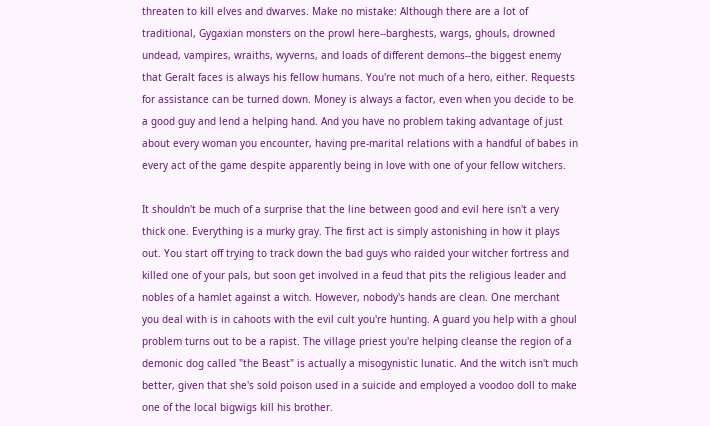threaten to kill elves and dwarves. Make no mistake: Although there are a lot of traditional, Gygaxian monsters on the prowl here--barghests, wargs, ghouls, drowned undead, vampires, wraiths, wyverns, and loads of different demons--the biggest enemy that Geralt faces is always his fellow humans. You're not much of a hero, either. Requests for assistance can be turned down. Money is always a factor, even when you decide to be a good guy and lend a helping hand. And you have no problem taking advantage of just about every woman you encounter, having pre-marital relations with a handful of babes in every act of the game despite apparently being in love with one of your fellow witchers.

It shouldn't be much of a surprise that the line between good and evil here isn't a very thick one. Everything is a murky gray. The first act is simply astonishing in how it plays out. You start off trying to track down the bad guys who raided your witcher fortress and killed one of your pals, but soon get involved in a feud that pits the religious leader and nobles of a hamlet against a witch. However, nobody's hands are clean. One merchant you deal with is in cahoots with the evil cult you're hunting. A guard you help with a ghoul problem turns out to be a rapist. The village priest you're helping cleanse the region of a demonic dog called "the Beast" is actually a misogynistic lunatic. And the witch isn't much better, given that she's sold poison used in a suicide and employed a voodoo doll to make one of the local bigwigs kill his brother.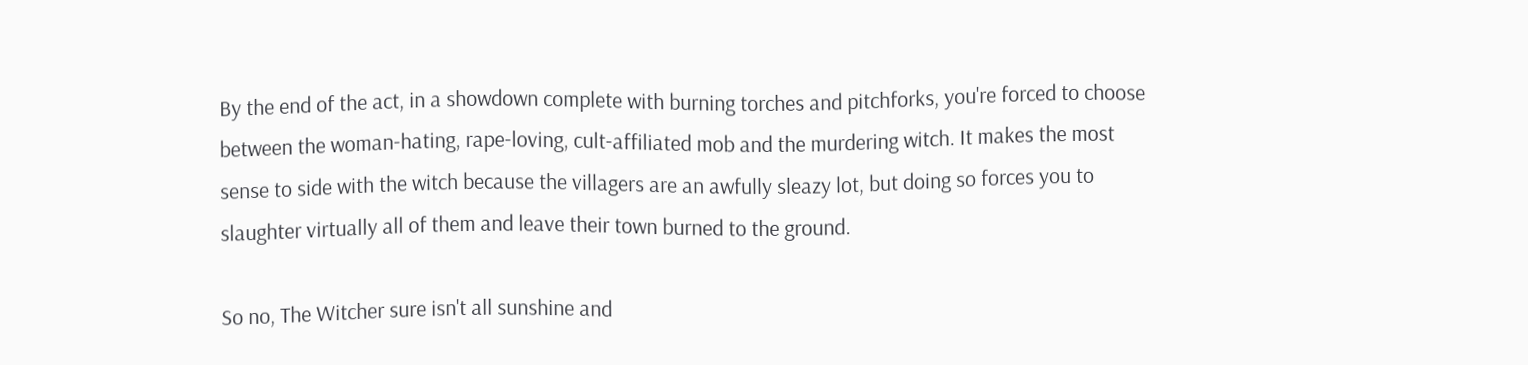By the end of the act, in a showdown complete with burning torches and pitchforks, you're forced to choose between the woman-hating, rape-loving, cult-affiliated mob and the murdering witch. It makes the most sense to side with the witch because the villagers are an awfully sleazy lot, but doing so forces you to slaughter virtually all of them and leave their town burned to the ground.

So no, The Witcher sure isn't all sunshine and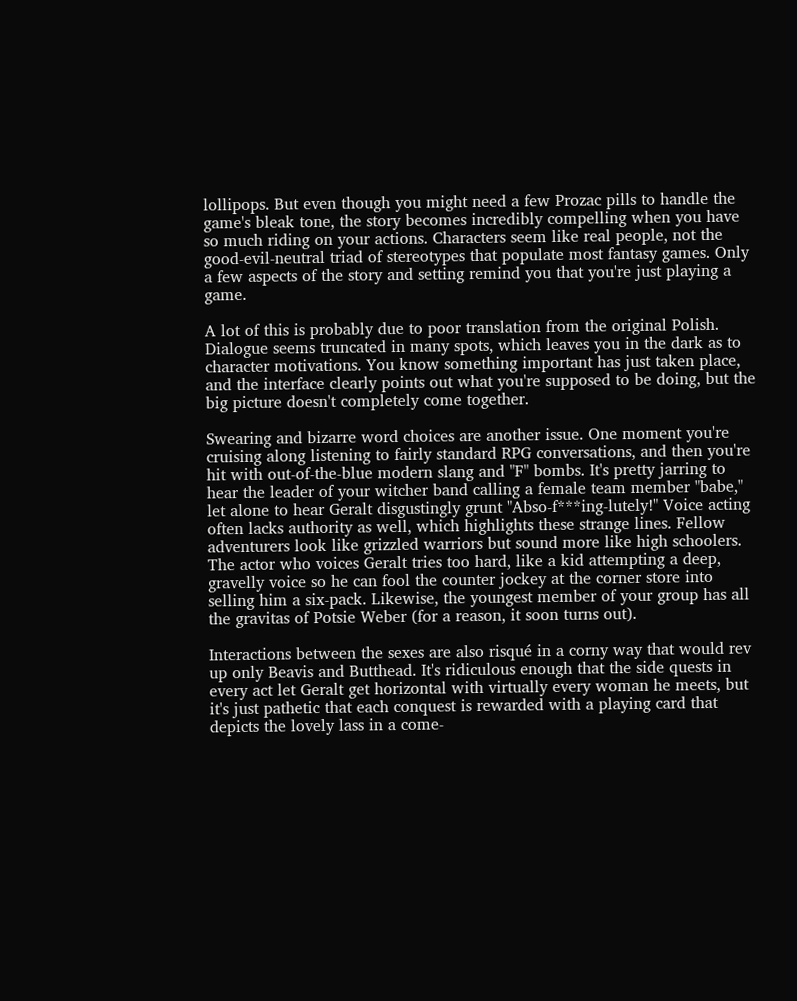lollipops. But even though you might need a few Prozac pills to handle the game's bleak tone, the story becomes incredibly compelling when you have so much riding on your actions. Characters seem like real people, not the good-evil-neutral triad of stereotypes that populate most fantasy games. Only a few aspects of the story and setting remind you that you're just playing a game.

A lot of this is probably due to poor translation from the original Polish. Dialogue seems truncated in many spots, which leaves you in the dark as to character motivations. You know something important has just taken place, and the interface clearly points out what you're supposed to be doing, but the big picture doesn't completely come together.

Swearing and bizarre word choices are another issue. One moment you're cruising along listening to fairly standard RPG conversations, and then you're hit with out-of-the-blue modern slang and "F" bombs. It's pretty jarring to hear the leader of your witcher band calling a female team member "babe," let alone to hear Geralt disgustingly grunt "Abso-f***ing-lutely!" Voice acting often lacks authority as well, which highlights these strange lines. Fellow adventurers look like grizzled warriors but sound more like high schoolers. The actor who voices Geralt tries too hard, like a kid attempting a deep, gravelly voice so he can fool the counter jockey at the corner store into selling him a six-pack. Likewise, the youngest member of your group has all the gravitas of Potsie Weber (for a reason, it soon turns out).

Interactions between the sexes are also risqué in a corny way that would rev up only Beavis and Butthead. It's ridiculous enough that the side quests in every act let Geralt get horizontal with virtually every woman he meets, but it's just pathetic that each conquest is rewarded with a playing card that depicts the lovely lass in a come-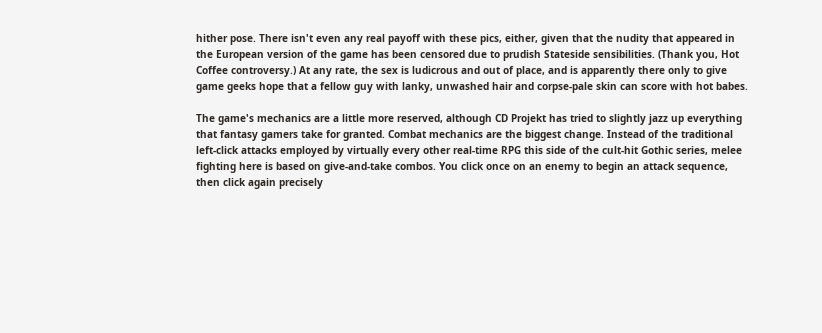hither pose. There isn't even any real payoff with these pics, either, given that the nudity that appeared in the European version of the game has been censored due to prudish Stateside sensibilities. (Thank you, Hot Coffee controversy.) At any rate, the sex is ludicrous and out of place, and is apparently there only to give game geeks hope that a fellow guy with lanky, unwashed hair and corpse-pale skin can score with hot babes.

The game's mechanics are a little more reserved, although CD Projekt has tried to slightly jazz up everything that fantasy gamers take for granted. Combat mechanics are the biggest change. Instead of the traditional left-click attacks employed by virtually every other real-time RPG this side of the cult-hit Gothic series, melee fighting here is based on give-and-take combos. You click once on an enemy to begin an attack sequence, then click again precisely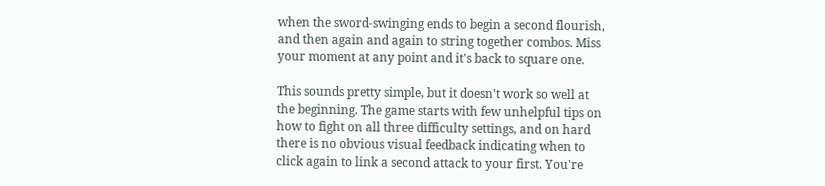when the sword-swinging ends to begin a second flourish, and then again and again to string together combos. Miss your moment at any point and it's back to square one.

This sounds pretty simple, but it doesn't work so well at the beginning. The game starts with few unhelpful tips on how to fight on all three difficulty settings, and on hard there is no obvious visual feedback indicating when to click again to link a second attack to your first. You're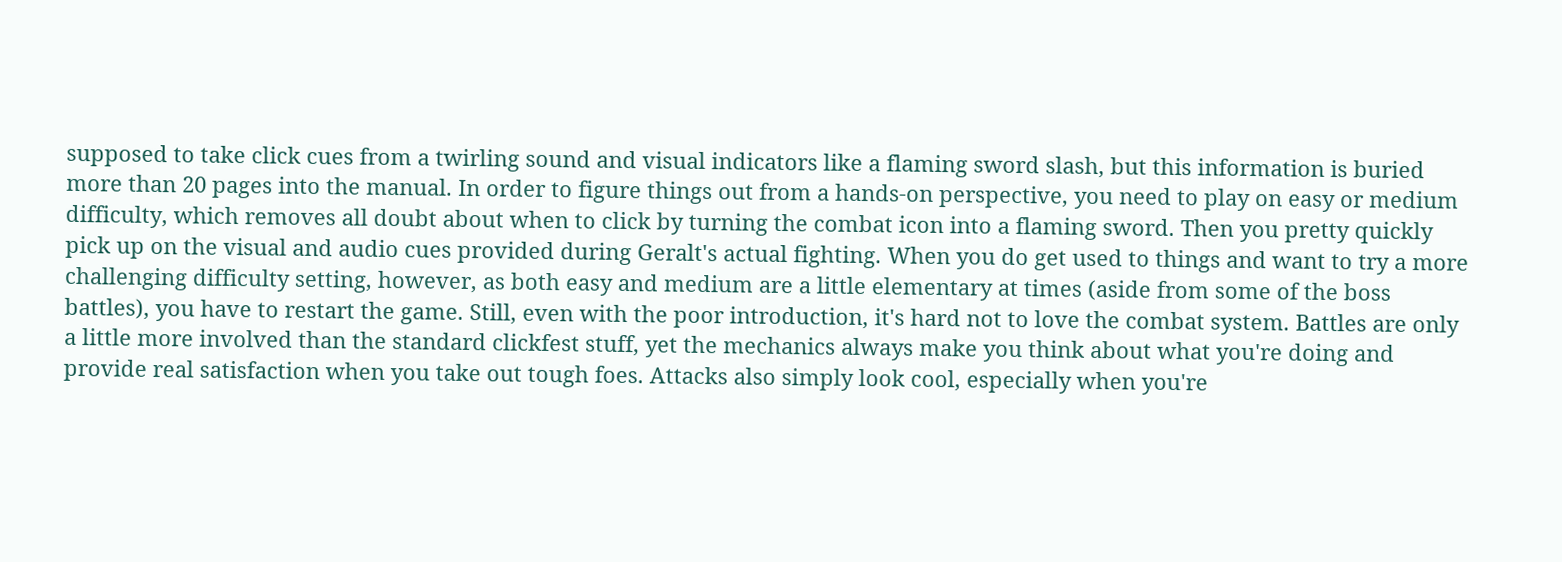supposed to take click cues from a twirling sound and visual indicators like a flaming sword slash, but this information is buried more than 20 pages into the manual. In order to figure things out from a hands-on perspective, you need to play on easy or medium difficulty, which removes all doubt about when to click by turning the combat icon into a flaming sword. Then you pretty quickly pick up on the visual and audio cues provided during Geralt's actual fighting. When you do get used to things and want to try a more challenging difficulty setting, however, as both easy and medium are a little elementary at times (aside from some of the boss battles), you have to restart the game. Still, even with the poor introduction, it's hard not to love the combat system. Battles are only a little more involved than the standard clickfest stuff, yet the mechanics always make you think about what you're doing and provide real satisfaction when you take out tough foes. Attacks also simply look cool, especially when you're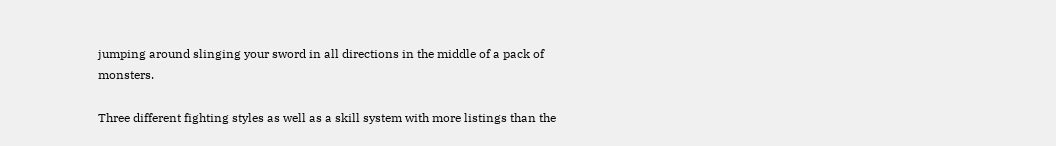jumping around slinging your sword in all directions in the middle of a pack of monsters.

Three different fighting styles as well as a skill system with more listings than the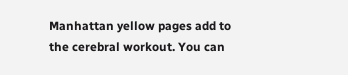Manhattan yellow pages add to the cerebral workout. You can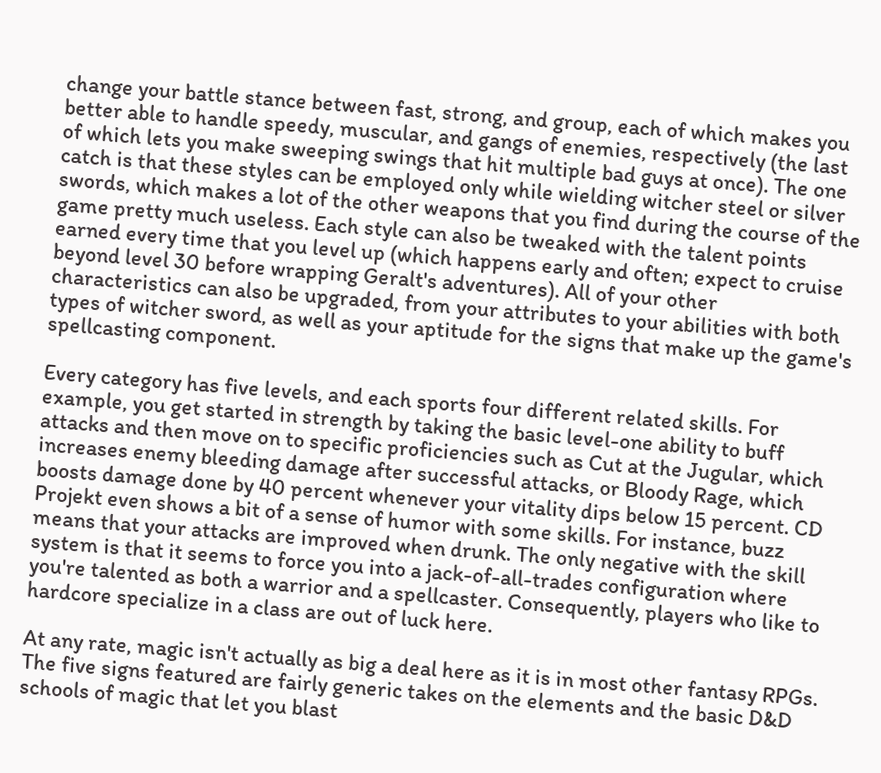change your battle stance between fast, strong, and group, each of which makes you better able to handle speedy, muscular, and gangs of enemies, respectively (the last of which lets you make sweeping swings that hit multiple bad guys at once). The one catch is that these styles can be employed only while wielding witcher steel or silver swords, which makes a lot of the other weapons that you find during the course of the game pretty much useless. Each style can also be tweaked with the talent points earned every time that you level up (which happens early and often; expect to cruise beyond level 30 before wrapping Geralt's adventures). All of your other characteristics can also be upgraded, from your attributes to your abilities with both types of witcher sword, as well as your aptitude for the signs that make up the game's spellcasting component.

Every category has five levels, and each sports four different related skills. For example, you get started in strength by taking the basic level-one ability to buff attacks and then move on to specific proficiencies such as Cut at the Jugular, which increases enemy bleeding damage after successful attacks, or Bloody Rage, which boosts damage done by 40 percent whenever your vitality dips below 15 percent. CD Projekt even shows a bit of a sense of humor with some skills. For instance, buzz means that your attacks are improved when drunk. The only negative with the skill system is that it seems to force you into a jack-of-all-trades configuration where you're talented as both a warrior and a spellcaster. Consequently, players who like to hardcore specialize in a class are out of luck here.

At any rate, magic isn't actually as big a deal here as it is in most other fantasy RPGs. The five signs featured are fairly generic takes on the elements and the basic D&D schools of magic that let you blast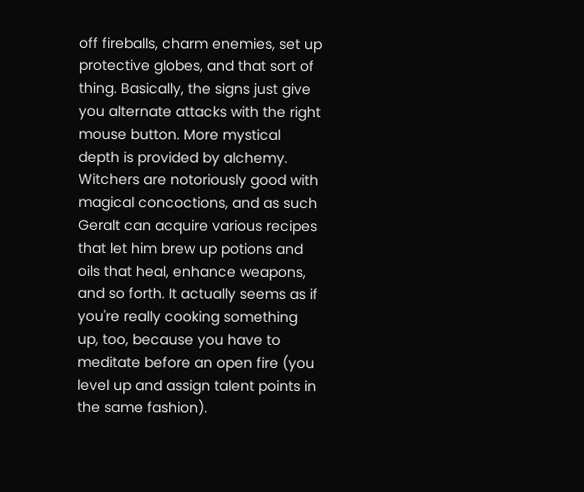off fireballs, charm enemies, set up protective globes, and that sort of thing. Basically, the signs just give you alternate attacks with the right mouse button. More mystical depth is provided by alchemy. Witchers are notoriously good with magical concoctions, and as such Geralt can acquire various recipes that let him brew up potions and oils that heal, enhance weapons, and so forth. It actually seems as if you're really cooking something up, too, because you have to meditate before an open fire (you level up and assign talent points in the same fashion).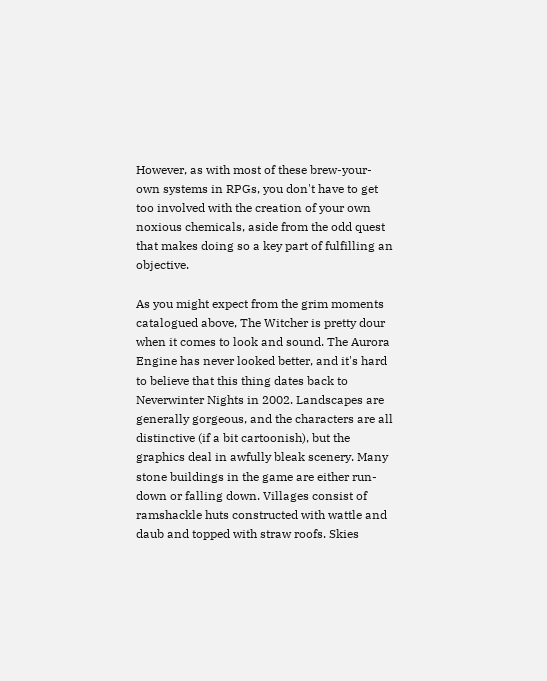However, as with most of these brew-your-own systems in RPGs, you don't have to get too involved with the creation of your own noxious chemicals, aside from the odd quest that makes doing so a key part of fulfilling an objective.

As you might expect from the grim moments catalogued above, The Witcher is pretty dour when it comes to look and sound. The Aurora Engine has never looked better, and it's hard to believe that this thing dates back to Neverwinter Nights in 2002. Landscapes are generally gorgeous, and the characters are all distinctive (if a bit cartoonish), but the graphics deal in awfully bleak scenery. Many stone buildings in the game are either run-down or falling down. Villages consist of ramshackle huts constructed with wattle and daub and topped with straw roofs. Skies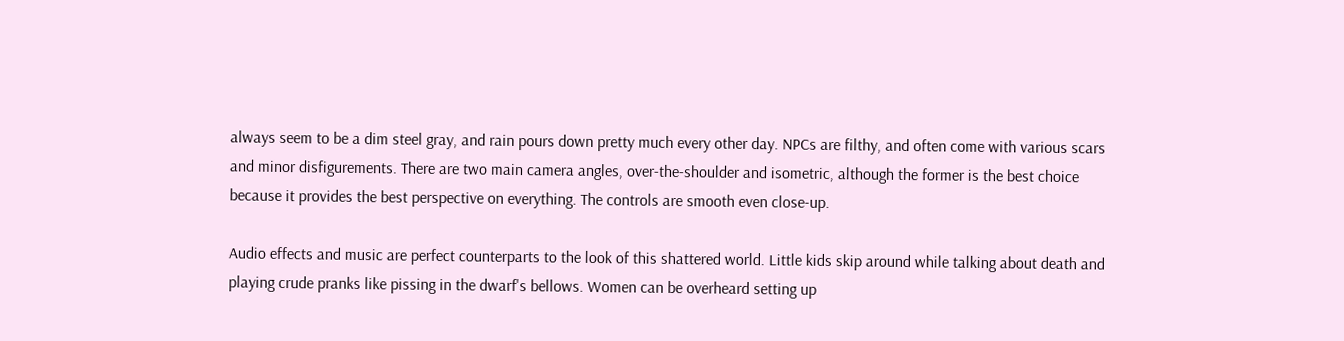always seem to be a dim steel gray, and rain pours down pretty much every other day. NPCs are filthy, and often come with various scars and minor disfigurements. There are two main camera angles, over-the-shoulder and isometric, although the former is the best choice because it provides the best perspective on everything. The controls are smooth even close-up.

Audio effects and music are perfect counterparts to the look of this shattered world. Little kids skip around while talking about death and playing crude pranks like pissing in the dwarf's bellows. Women can be overheard setting up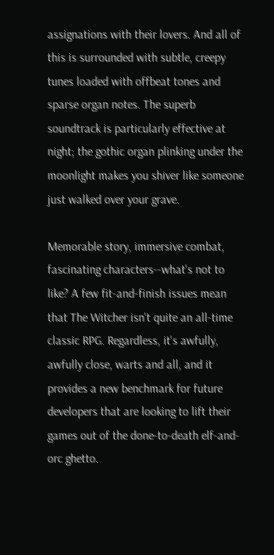assignations with their lovers. And all of this is surrounded with subtle, creepy tunes loaded with offbeat tones and sparse organ notes. The superb soundtrack is particularly effective at night; the gothic organ plinking under the moonlight makes you shiver like someone just walked over your grave.

Memorable story, immersive combat, fascinating characters--what's not to like? A few fit-and-finish issues mean that The Witcher isn't quite an all-time classic RPG. Regardless, it's awfully, awfully close, warts and all, and it provides a new benchmark for future developers that are looking to lift their games out of the done-to-death elf-and-orc ghetto.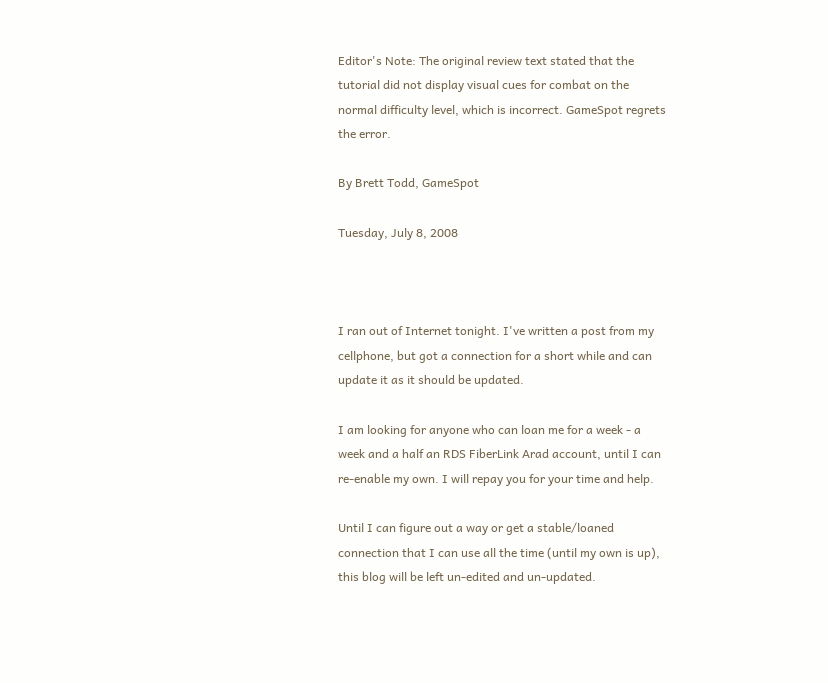Editor's Note: The original review text stated that the tutorial did not display visual cues for combat on the normal difficulty level, which is incorrect. GameSpot regrets the error.

By Brett Todd, GameSpot

Tuesday, July 8, 2008



I ran out of Internet tonight. I've written a post from my cellphone, but got a connection for a short while and can update it as it should be updated.

I am looking for anyone who can loan me for a week - a week and a half an RDS FiberLink Arad account, until I can re-enable my own. I will repay you for your time and help.

Until I can figure out a way or get a stable/loaned connection that I can use all the time (until my own is up), this blog will be left un-edited and un-updated.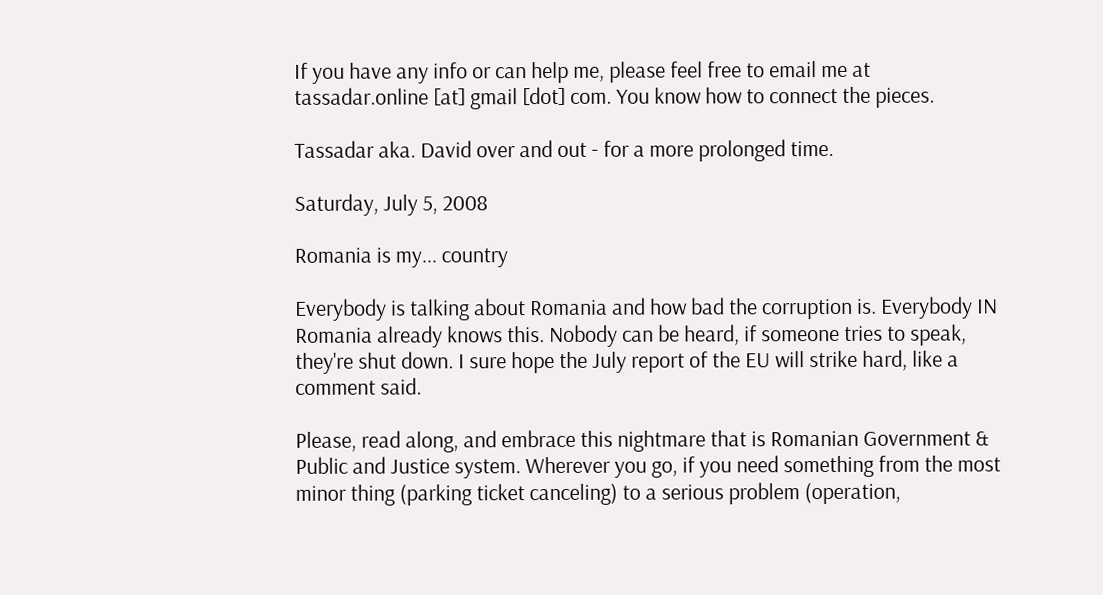If you have any info or can help me, please feel free to email me at tassadar.online [at] gmail [dot] com. You know how to connect the pieces.

Tassadar aka. David over and out - for a more prolonged time.

Saturday, July 5, 2008

Romania is my... country

Everybody is talking about Romania and how bad the corruption is. Everybody IN Romania already knows this. Nobody can be heard, if someone tries to speak, they're shut down. I sure hope the July report of the EU will strike hard, like a comment said.

Please, read along, and embrace this nightmare that is Romanian Government & Public and Justice system. Wherever you go, if you need something from the most minor thing (parking ticket canceling) to a serious problem (operation,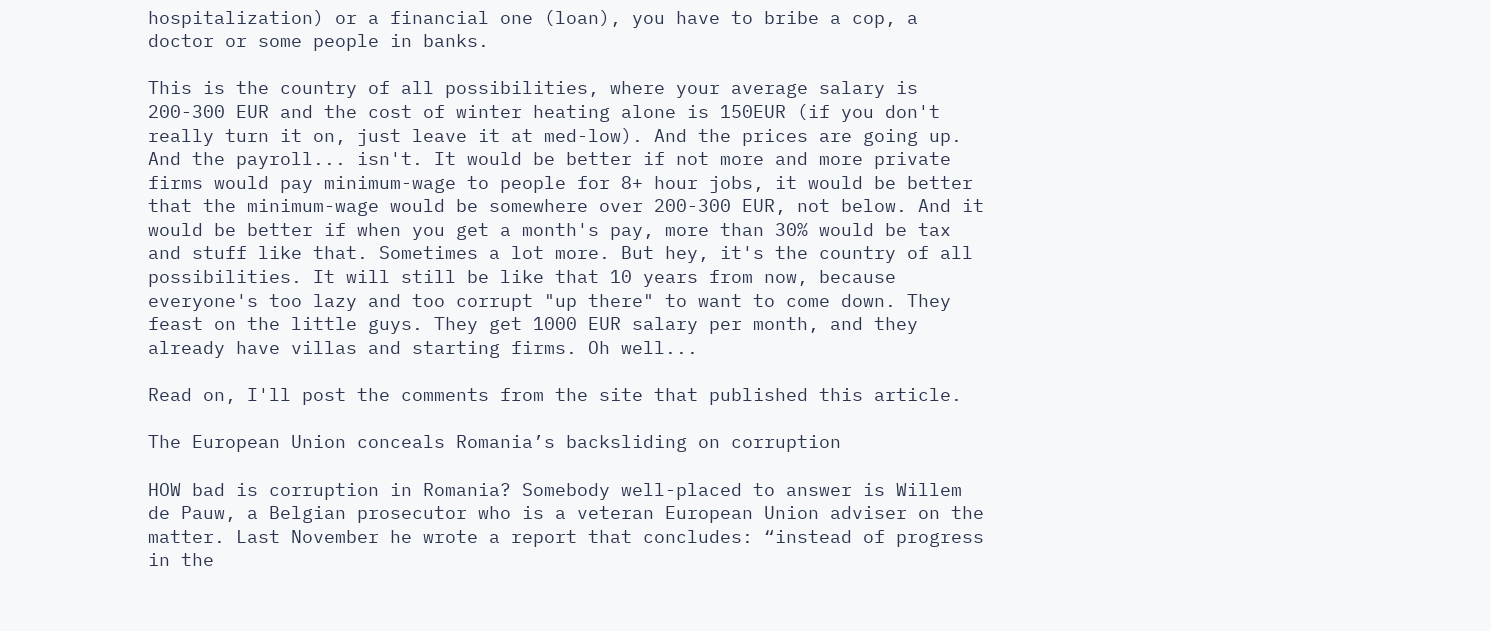hospitalization) or a financial one (loan), you have to bribe a cop, a doctor or some people in banks.

This is the country of all possibilities, where your average salary is 200-300 EUR and the cost of winter heating alone is 150EUR (if you don't really turn it on, just leave it at med-low). And the prices are going up. And the payroll... isn't. It would be better if not more and more private firms would pay minimum-wage to people for 8+ hour jobs, it would be better that the minimum-wage would be somewhere over 200-300 EUR, not below. And it would be better if when you get a month's pay, more than 30% would be tax and stuff like that. Sometimes a lot more. But hey, it's the country of all possibilities. It will still be like that 10 years from now, because everyone's too lazy and too corrupt "up there" to want to come down. They feast on the little guys. They get 1000 EUR salary per month, and they already have villas and starting firms. Oh well...

Read on, I'll post the comments from the site that published this article.

The European Union conceals Romania’s backsliding on corruption

HOW bad is corruption in Romania? Somebody well-placed to answer is Willem de Pauw, a Belgian prosecutor who is a veteran European Union adviser on the matter. Last November he wrote a report that concludes: “instead of progress in the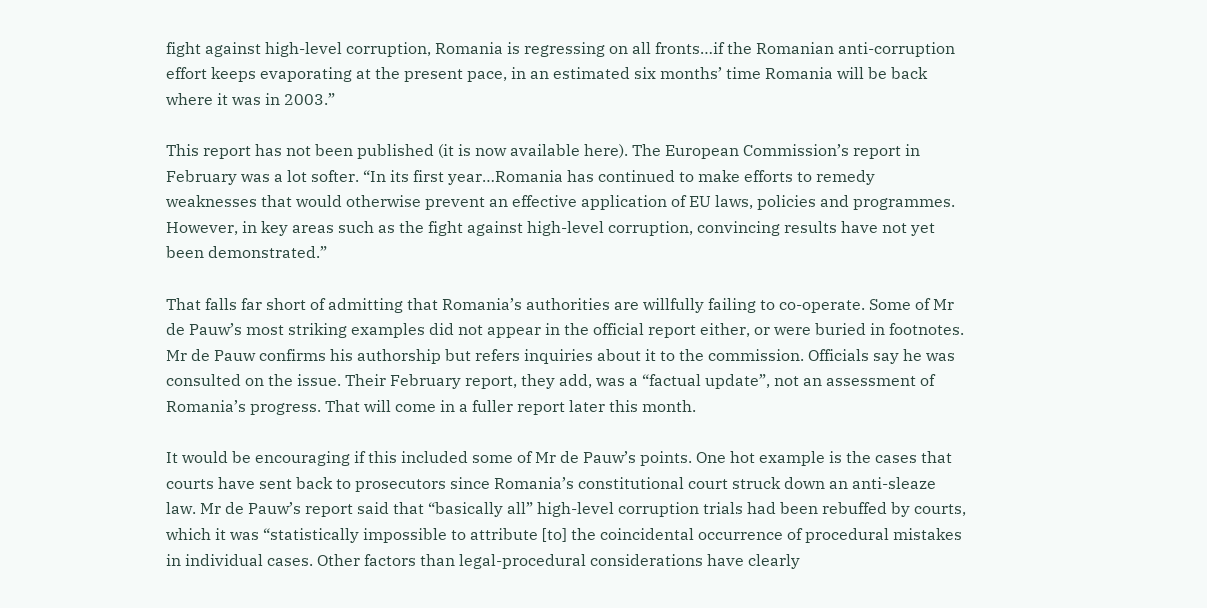fight against high-level corruption, Romania is regressing on all fronts…if the Romanian anti-corruption effort keeps evaporating at the present pace, in an estimated six months’ time Romania will be back where it was in 2003.”

This report has not been published (it is now available here). The European Commission’s report in February was a lot softer. “In its first year…Romania has continued to make efforts to remedy weaknesses that would otherwise prevent an effective application of EU laws, policies and programmes. However, in key areas such as the fight against high-level corruption, convincing results have not yet been demonstrated.”

That falls far short of admitting that Romania’s authorities are willfully failing to co-operate. Some of Mr de Pauw’s most striking examples did not appear in the official report either, or were buried in footnotes. Mr de Pauw confirms his authorship but refers inquiries about it to the commission. Officials say he was consulted on the issue. Their February report, they add, was a “factual update”, not an assessment of Romania’s progress. That will come in a fuller report later this month.

It would be encouraging if this included some of Mr de Pauw’s points. One hot example is the cases that courts have sent back to prosecutors since Romania’s constitutional court struck down an anti-sleaze law. Mr de Pauw’s report said that “basically all” high-level corruption trials had been rebuffed by courts, which it was “statistically impossible to attribute [to] the coincidental occurrence of procedural mistakes in individual cases. Other factors than legal-procedural considerations have clearly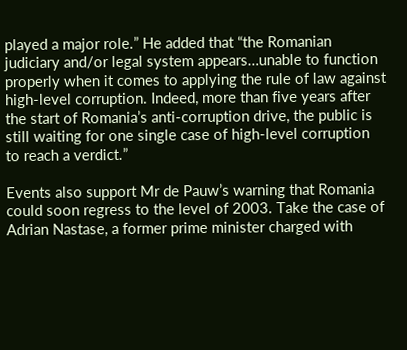played a major role.” He added that “the Romanian judiciary and/or legal system appears…unable to function properly when it comes to applying the rule of law against high-level corruption. Indeed, more than five years after the start of Romania’s anti-corruption drive, the public is still waiting for one single case of high-level corruption to reach a verdict.”

Events also support Mr de Pauw’s warning that Romania could soon regress to the level of 2003. Take the case of Adrian Nastase, a former prime minister charged with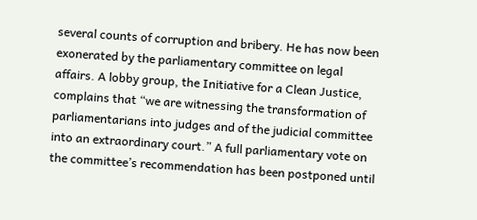several counts of corruption and bribery. He has now been exonerated by the parliamentary committee on legal affairs. A lobby group, the Initiative for a Clean Justice, complains that “we are witnessing the transformation of parliamentarians into judges and of the judicial committee into an extraordinary court.” A full parliamentary vote on the committee’s recommendation has been postponed until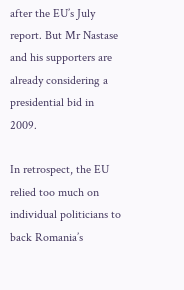after the EU’s July report. But Mr Nastase and his supporters are already considering a presidential bid in 2009.

In retrospect, the EU relied too much on individual politicians to back Romania’s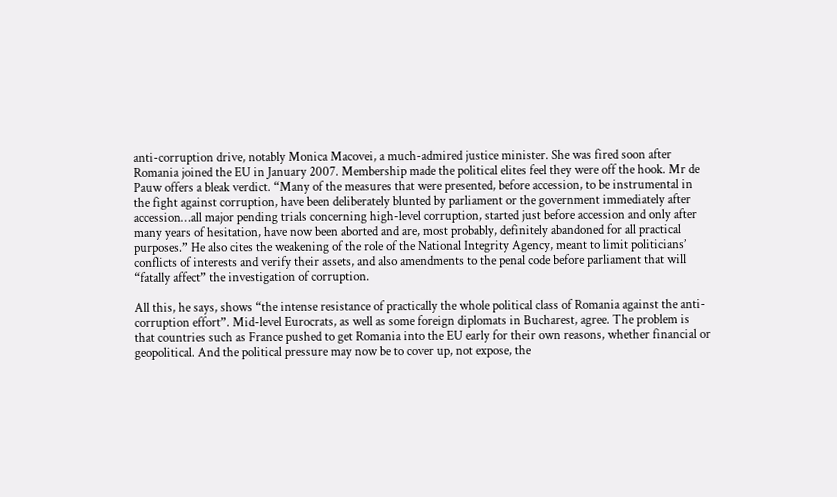anti-corruption drive, notably Monica Macovei, a much-admired justice minister. She was fired soon after Romania joined the EU in January 2007. Membership made the political elites feel they were off the hook. Mr de Pauw offers a bleak verdict. “Many of the measures that were presented, before accession, to be instrumental in the fight against corruption, have been deliberately blunted by parliament or the government immediately after accession…all major pending trials concerning high-level corruption, started just before accession and only after many years of hesitation, have now been aborted and are, most probably, definitely abandoned for all practical purposes.” He also cites the weakening of the role of the National Integrity Agency, meant to limit politicians’ conflicts of interests and verify their assets, and also amendments to the penal code before parliament that will “fatally affect” the investigation of corruption.

All this, he says, shows “the intense resistance of practically the whole political class of Romania against the anti-corruption effort”. Mid-level Eurocrats, as well as some foreign diplomats in Bucharest, agree. The problem is that countries such as France pushed to get Romania into the EU early for their own reasons, whether financial or geopolitical. And the political pressure may now be to cover up, not expose, the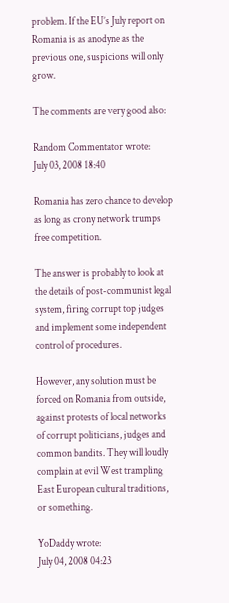problem. If the EU’s July report on Romania is as anodyne as the previous one, suspicions will only grow.

The comments are very good also:

Random Commentator wrote:
July 03, 2008 18:40

Romania has zero chance to develop as long as crony network trumps free competition.

The answer is probably to look at the details of post-communist legal system, firing corrupt top judges and implement some independent control of procedures.

However, any solution must be forced on Romania from outside, against protests of local networks of corrupt politicians, judges and common bandits. They will loudly complain at evil West trampling East European cultural traditions, or something.

YoDaddy wrote:
July 04, 2008 04:23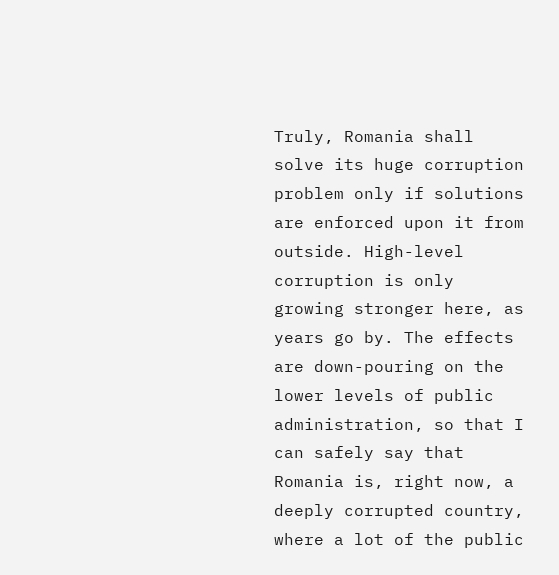Truly, Romania shall solve its huge corruption problem only if solutions are enforced upon it from outside. High-level corruption is only growing stronger here, as years go by. The effects are down-pouring on the lower levels of public administration, so that I can safely say that Romania is, right now, a deeply corrupted country, where a lot of the public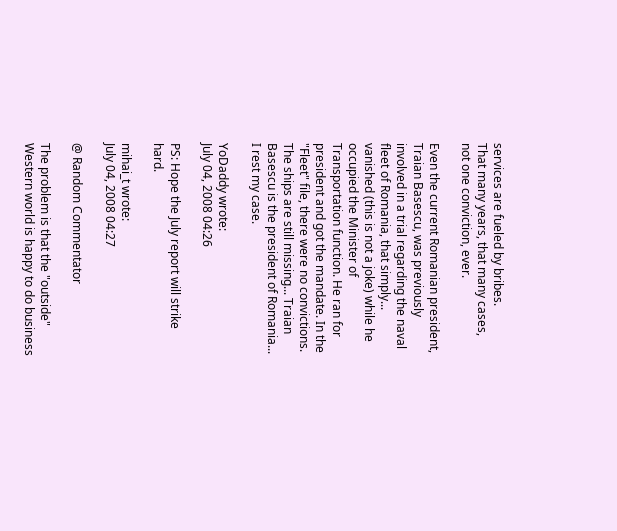services are fueled by bribes.
That many years, that many cases, not one conviction, ever.

Even the current Romanian president, Traian Basescu, was previously involved in a trial regarding the naval fleet of Romania, that simply... vanished (this is not a joke) while he occupied the Minister of Transportation function. He ran for president and got the mandate. In the "Fleet" file, there were no convictions. The ships are still missing... Traian Basescu is the president of Romania...
I rest my case.

YoDaddy wrote:
July 04, 2008 04:26

PS: Hope the July report will strike hard.

mihai_t wrote:
July 04, 2008 04:27

@ Random Commentator

The problem is that the "outside" Western world is happy to do business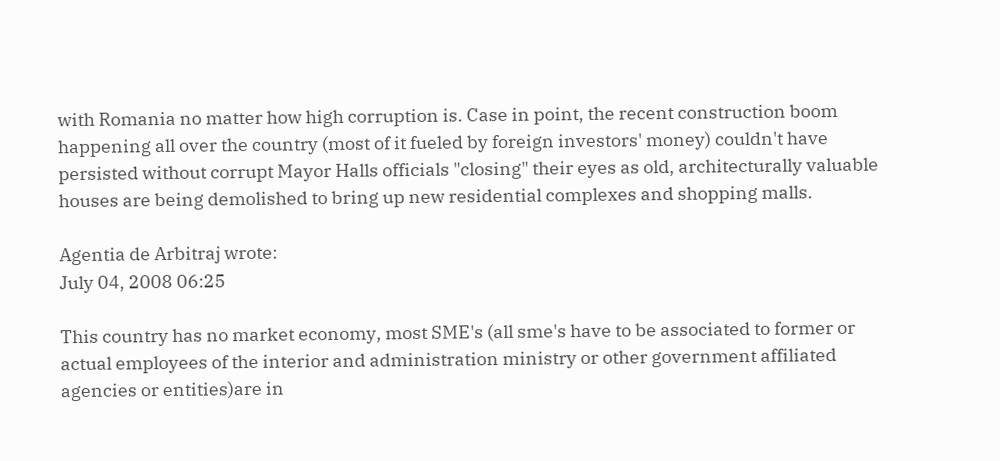with Romania no matter how high corruption is. Case in point, the recent construction boom happening all over the country (most of it fueled by foreign investors' money) couldn't have persisted without corrupt Mayor Halls officials "closing" their eyes as old, architecturally valuable houses are being demolished to bring up new residential complexes and shopping malls.

Agentia de Arbitraj wrote:
July 04, 2008 06:25

This country has no market economy, most SME's (all sme's have to be associated to former or actual employees of the interior and administration ministry or other government affiliated agencies or entities)are in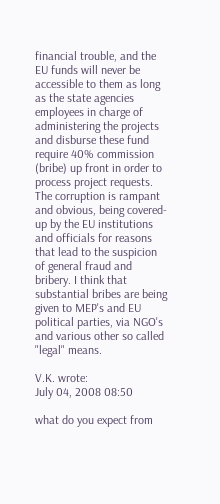financial trouble, and the EU funds will never be accessible to them as long as the state agencies employees in charge of administering the projects and disburse these fund require 40% commission (bribe) up front in order to process project requests. The corruption is rampant and obvious, being covered-up by the EU institutions and officials for reasons that lead to the suspicion of general fraud and bribery. I think that substantial bribes are being given to MEP's and EU political parties, via NGO's and various other so called "legal" means.

V.K. wrote:
July 04, 2008 08:50

what do you expect from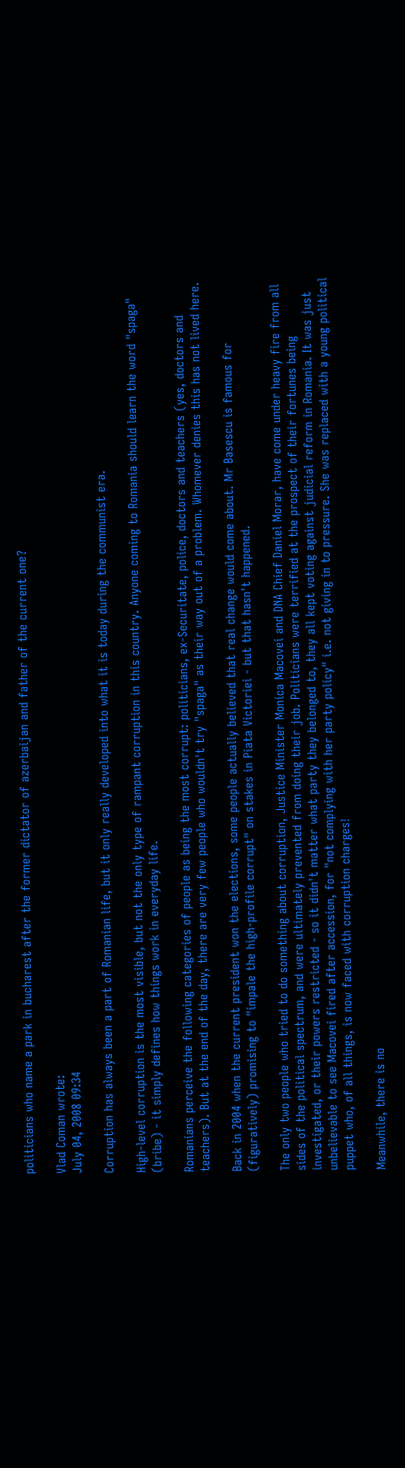politicians who name a park in bucharest after the former dictator of azerbaijan and father of the current one?

Vlad Coman wrote:
July 04, 2008 09:34

Corruption has always been a part of Romanian life, but it only really developed into what it is today during the communist era.

High-level corruption is the most visible, but not the only type of rampant corruption in this country. Anyone coming to Romania should learn the word "spaga" (bribe) - it simply defines how things work in everyday life.

Romanians perceive the following categories of people as being the most corrupt: politicians, ex-Securitate, police, doctors and teachers (yes, doctors and teachers). But at the end of the day, there are very few people who wouldn't try "spaga" as their way out of a problem. Whomever denies this has not lived here.

Back in 2004 when the current president won the elections, some people actually believed that real change would come about. Mr Basescu is famous for (figuratively) promising to "impale the high-profile corrupt" on stakes in Piata Victoriei - but that hasn't happened.

The only two people who tried to do something about corruption, Justice Minister Monica Macovei and DNA Chief Daniel Morar, have come under heavy fire from all sides of the political spectrum, and were ultimately prevented from doing their job. Politicians were terrified at the prospect of their fortunes being investigated, or their powers restricted - so it didn't matter what party they belonged to, they all kept voting against judicial reform in Romania. It was just unbelievable to see Macovei fired after accession, for "not complying with her party policy" i.e. not giving in to pressure. She was replaced with a young political puppet who, of all things, is now faced with corruption charges!

Meanwhile, there is no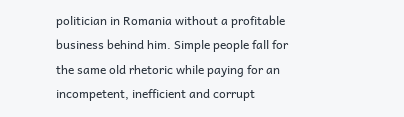politician in Romania without a profitable business behind him. Simple people fall for the same old rhetoric while paying for an incompetent, inefficient and corrupt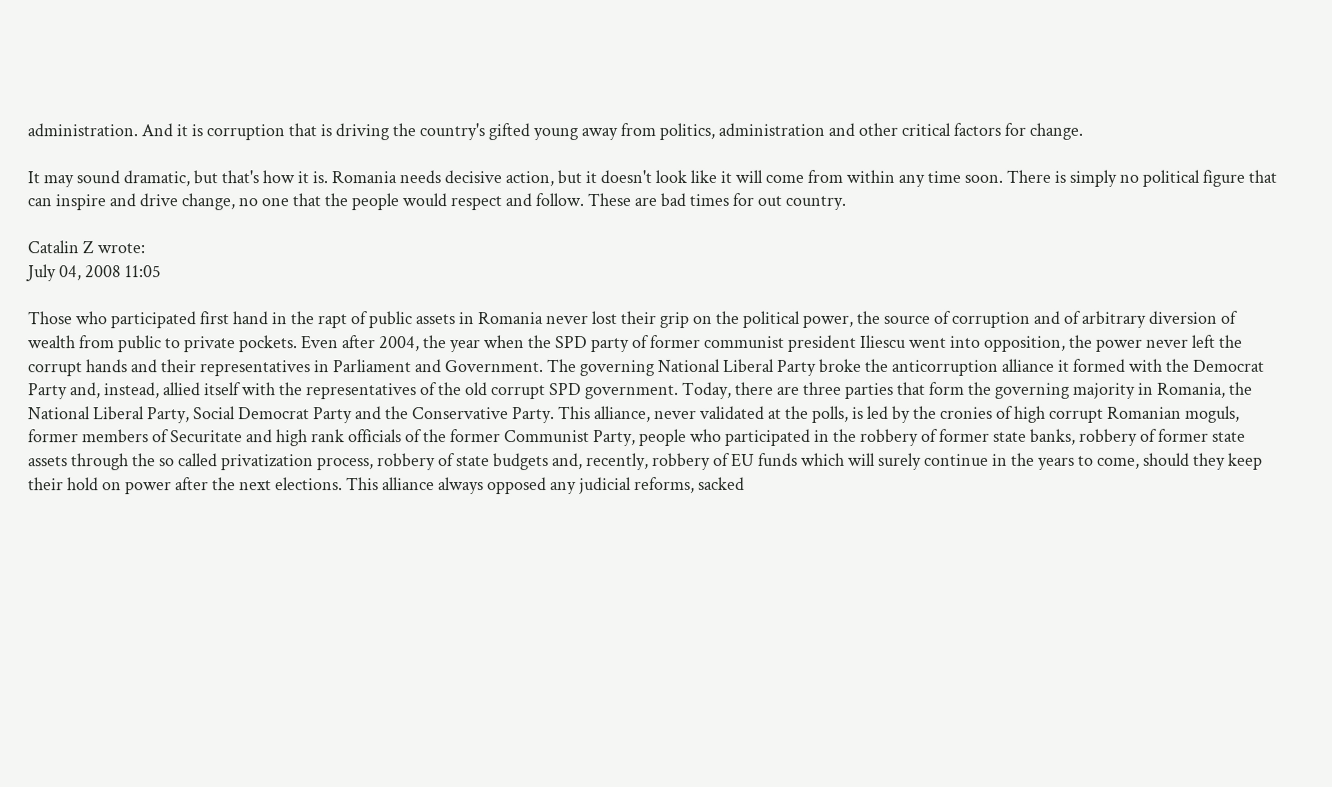administration. And it is corruption that is driving the country's gifted young away from politics, administration and other critical factors for change.

It may sound dramatic, but that's how it is. Romania needs decisive action, but it doesn't look like it will come from within any time soon. There is simply no political figure that can inspire and drive change, no one that the people would respect and follow. These are bad times for out country.

Catalin Z wrote:
July 04, 2008 11:05

Those who participated first hand in the rapt of public assets in Romania never lost their grip on the political power, the source of corruption and of arbitrary diversion of wealth from public to private pockets. Even after 2004, the year when the SPD party of former communist president Iliescu went into opposition, the power never left the corrupt hands and their representatives in Parliament and Government. The governing National Liberal Party broke the anticorruption alliance it formed with the Democrat Party and, instead, allied itself with the representatives of the old corrupt SPD government. Today, there are three parties that form the governing majority in Romania, the National Liberal Party, Social Democrat Party and the Conservative Party. This alliance, never validated at the polls, is led by the cronies of high corrupt Romanian moguls, former members of Securitate and high rank officials of the former Communist Party, people who participated in the robbery of former state banks, robbery of former state assets through the so called privatization process, robbery of state budgets and, recently, robbery of EU funds which will surely continue in the years to come, should they keep their hold on power after the next elections. This alliance always opposed any judicial reforms, sacked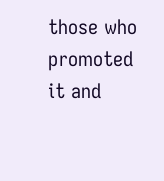those who promoted it and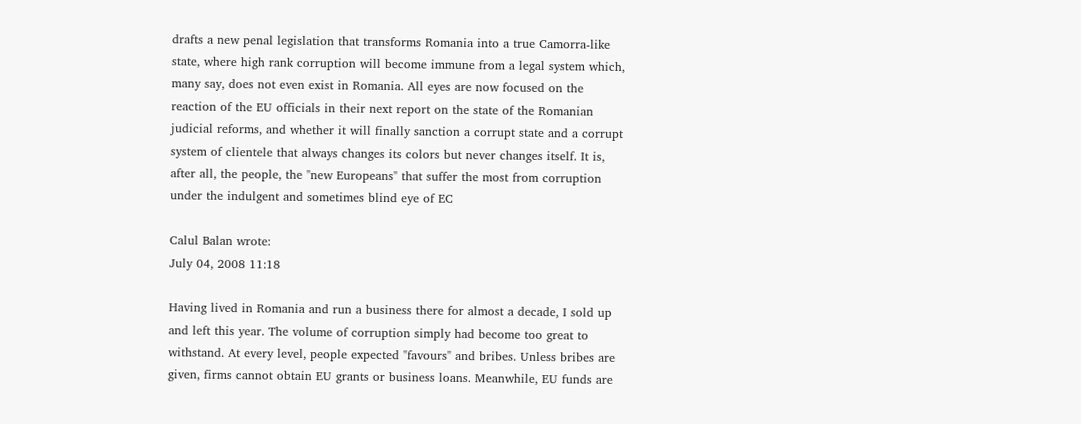drafts a new penal legislation that transforms Romania into a true Camorra-like state, where high rank corruption will become immune from a legal system which, many say, does not even exist in Romania. All eyes are now focused on the reaction of the EU officials in their next report on the state of the Romanian judicial reforms, and whether it will finally sanction a corrupt state and a corrupt system of clientele that always changes its colors but never changes itself. It is, after all, the people, the "new Europeans" that suffer the most from corruption under the indulgent and sometimes blind eye of EC

Calul Balan wrote:
July 04, 2008 11:18

Having lived in Romania and run a business there for almost a decade, I sold up and left this year. The volume of corruption simply had become too great to withstand. At every level, people expected "favours" and bribes. Unless bribes are given, firms cannot obtain EU grants or business loans. Meanwhile, EU funds are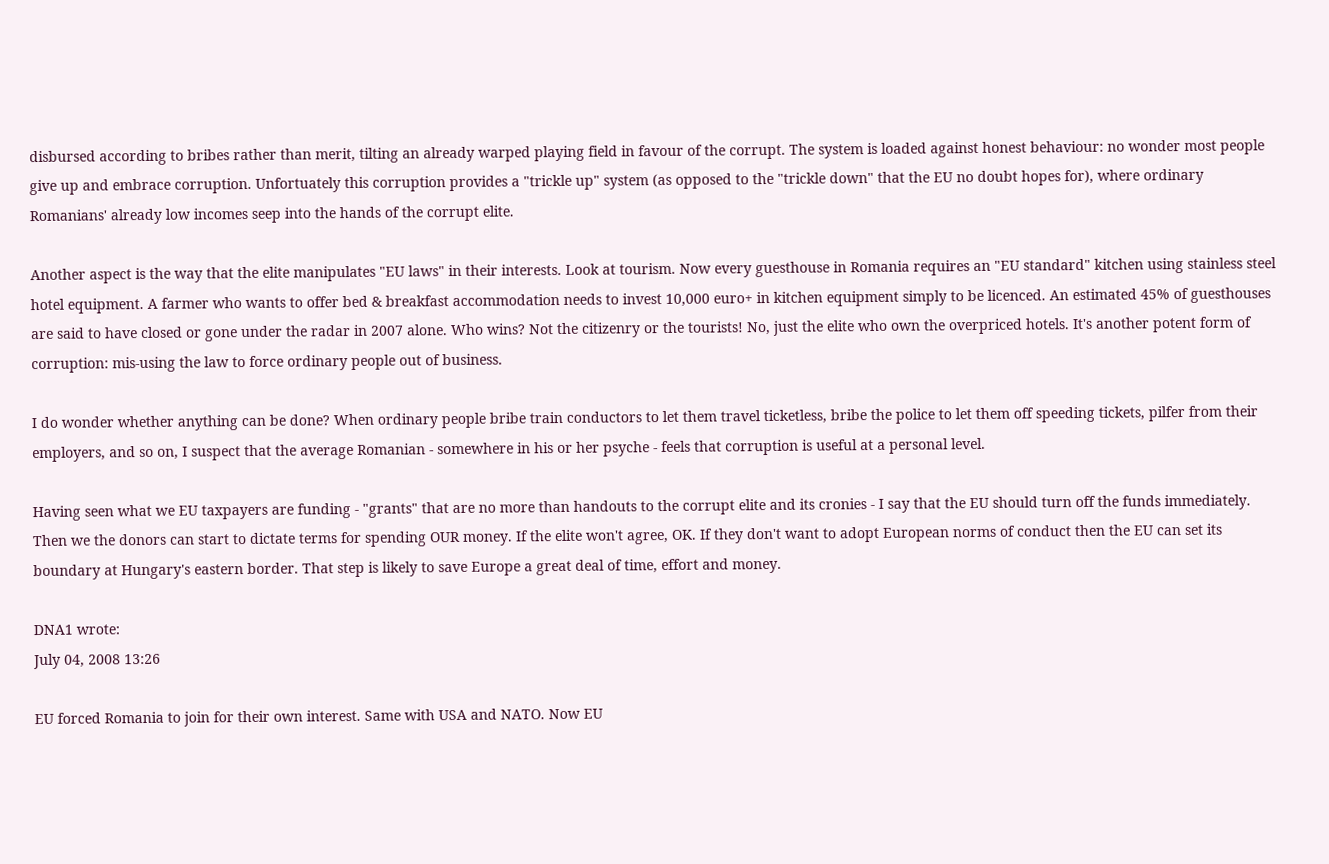disbursed according to bribes rather than merit, tilting an already warped playing field in favour of the corrupt. The system is loaded against honest behaviour: no wonder most people give up and embrace corruption. Unfortuately this corruption provides a "trickle up" system (as opposed to the "trickle down" that the EU no doubt hopes for), where ordinary Romanians' already low incomes seep into the hands of the corrupt elite.

Another aspect is the way that the elite manipulates "EU laws" in their interests. Look at tourism. Now every guesthouse in Romania requires an "EU standard" kitchen using stainless steel hotel equipment. A farmer who wants to offer bed & breakfast accommodation needs to invest 10,000 euro+ in kitchen equipment simply to be licenced. An estimated 45% of guesthouses are said to have closed or gone under the radar in 2007 alone. Who wins? Not the citizenry or the tourists! No, just the elite who own the overpriced hotels. It's another potent form of corruption: mis-using the law to force ordinary people out of business.

I do wonder whether anything can be done? When ordinary people bribe train conductors to let them travel ticketless, bribe the police to let them off speeding tickets, pilfer from their employers, and so on, I suspect that the average Romanian - somewhere in his or her psyche - feels that corruption is useful at a personal level.

Having seen what we EU taxpayers are funding - "grants" that are no more than handouts to the corrupt elite and its cronies - I say that the EU should turn off the funds immediately. Then we the donors can start to dictate terms for spending OUR money. If the elite won't agree, OK. If they don't want to adopt European norms of conduct then the EU can set its boundary at Hungary's eastern border. That step is likely to save Europe a great deal of time, effort and money.

DNA1 wrote:
July 04, 2008 13:26

EU forced Romania to join for their own interest. Same with USA and NATO. Now EU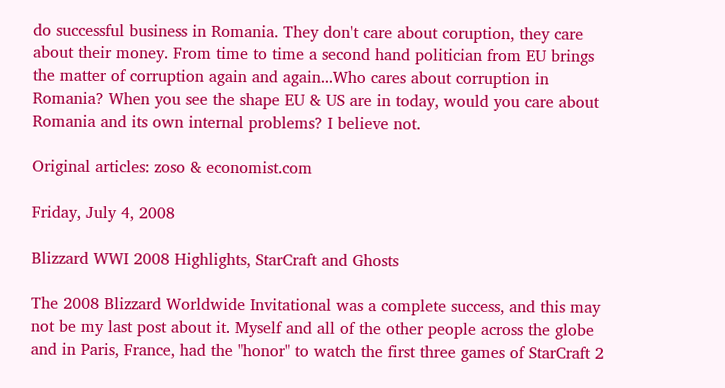do successful business in Romania. They don't care about coruption, they care about their money. From time to time a second hand politician from EU brings the matter of corruption again and again...Who cares about corruption in Romania? When you see the shape EU & US are in today, would you care about Romania and its own internal problems? I believe not.

Original articles: zoso & economist.com

Friday, July 4, 2008

Blizzard WWI 2008 Highlights, StarCraft and Ghosts

The 2008 Blizzard Worldwide Invitational was a complete success, and this may not be my last post about it. Myself and all of the other people across the globe and in Paris, France, had the "honor" to watch the first three games of StarCraft 2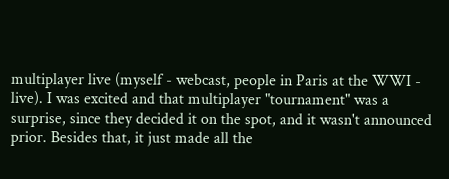multiplayer live (myself - webcast, people in Paris at the WWI - live). I was excited and that multiplayer "tournament" was a surprise, since they decided it on the spot, and it wasn't announced prior. Besides that, it just made all the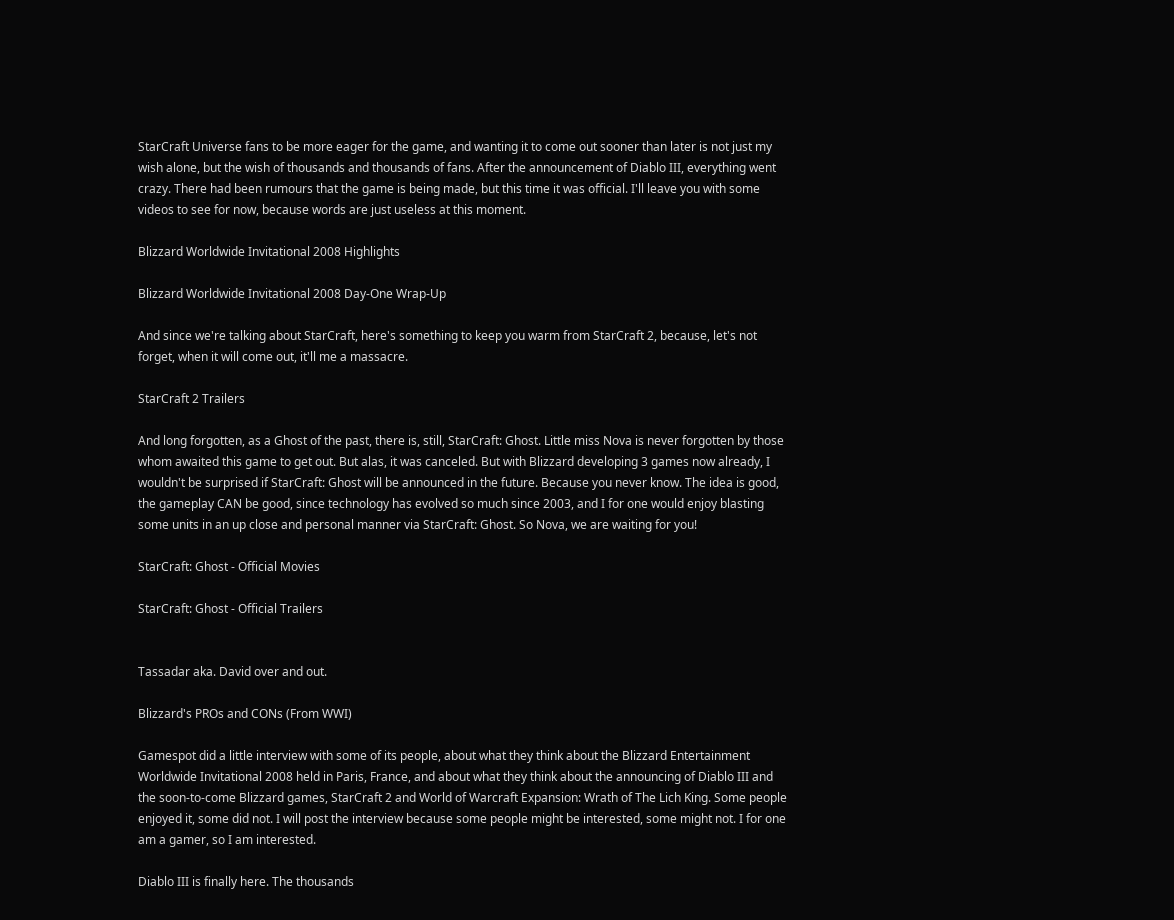StarCraft Universe fans to be more eager for the game, and wanting it to come out sooner than later is not just my wish alone, but the wish of thousands and thousands of fans. After the announcement of Diablo III, everything went crazy. There had been rumours that the game is being made, but this time it was official. I'll leave you with some videos to see for now, because words are just useless at this moment.

Blizzard Worldwide Invitational 2008 Highlights

Blizzard Worldwide Invitational 2008 Day-One Wrap-Up

And since we're talking about StarCraft, here's something to keep you warm from StarCraft 2, because, let's not forget, when it will come out, it'll me a massacre.

StarCraft 2 Trailers

And long forgotten, as a Ghost of the past, there is, still, StarCraft: Ghost. Little miss Nova is never forgotten by those whom awaited this game to get out. But alas, it was canceled. But with Blizzard developing 3 games now already, I wouldn't be surprised if StarCraft: Ghost will be announced in the future. Because you never know. The idea is good, the gameplay CAN be good, since technology has evolved so much since 2003, and I for one would enjoy blasting some units in an up close and personal manner via StarCraft: Ghost. So Nova, we are waiting for you!

StarCraft: Ghost - Official Movies

StarCraft: Ghost - Official Trailers


Tassadar aka. David over and out.

Blizzard's PROs and CONs (From WWI)

Gamespot did a little interview with some of its people, about what they think about the Blizzard Entertainment Worldwide Invitational 2008 held in Paris, France, and about what they think about the announcing of Diablo III and the soon-to-come Blizzard games, StarCraft 2 and World of Warcraft Expansion: Wrath of The Lich King. Some people enjoyed it, some did not. I will post the interview because some people might be interested, some might not. I for one am a gamer, so I am interested.

Diablo III is finally here. The thousands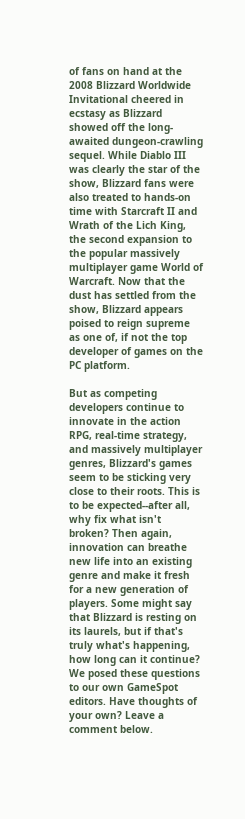of fans on hand at the 2008 Blizzard Worldwide Invitational cheered in ecstasy as Blizzard showed off the long-awaited dungeon-crawling sequel. While Diablo III was clearly the star of the show, Blizzard fans were also treated to hands-on time with Starcraft II and Wrath of the Lich King, the second expansion to the popular massively multiplayer game World of Warcraft. Now that the dust has settled from the show, Blizzard appears poised to reign supreme as one of, if not the top developer of games on the PC platform.

But as competing developers continue to innovate in the action RPG, real-time strategy, and massively multiplayer genres, Blizzard's games seem to be sticking very close to their roots. This is to be expected--after all, why fix what isn't broken? Then again, innovation can breathe new life into an existing genre and make it fresh for a new generation of players. Some might say that Blizzard is resting on its laurels, but if that's truly what's happening, how long can it continue? We posed these questions to our own GameSpot editors. Have thoughts of your own? Leave a comment below.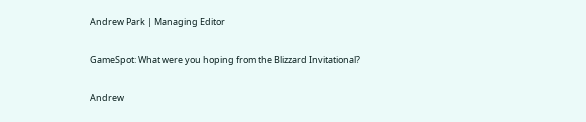Andrew Park | Managing Editor

GameSpot: What were you hoping from the Blizzard Invitational?

Andrew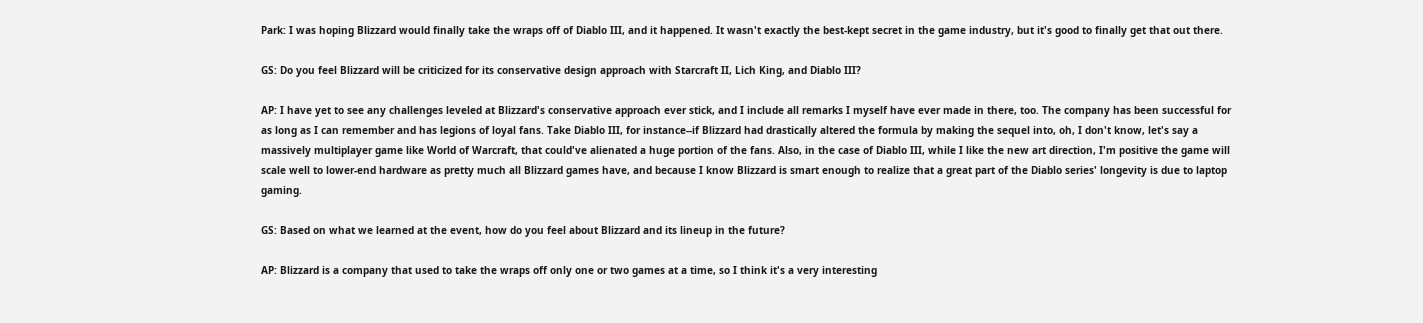Park: I was hoping Blizzard would finally take the wraps off of Diablo III, and it happened. It wasn't exactly the best-kept secret in the game industry, but it's good to finally get that out there.

GS: Do you feel Blizzard will be criticized for its conservative design approach with Starcraft II, Lich King, and Diablo III?

AP: I have yet to see any challenges leveled at Blizzard's conservative approach ever stick, and I include all remarks I myself have ever made in there, too. The company has been successful for as long as I can remember and has legions of loyal fans. Take Diablo III, for instance--if Blizzard had drastically altered the formula by making the sequel into, oh, I don't know, let's say a massively multiplayer game like World of Warcraft, that could've alienated a huge portion of the fans. Also, in the case of Diablo III, while I like the new art direction, I'm positive the game will scale well to lower-end hardware as pretty much all Blizzard games have, and because I know Blizzard is smart enough to realize that a great part of the Diablo series' longevity is due to laptop gaming.

GS: Based on what we learned at the event, how do you feel about Blizzard and its lineup in the future?

AP: Blizzard is a company that used to take the wraps off only one or two games at a time, so I think it's a very interesting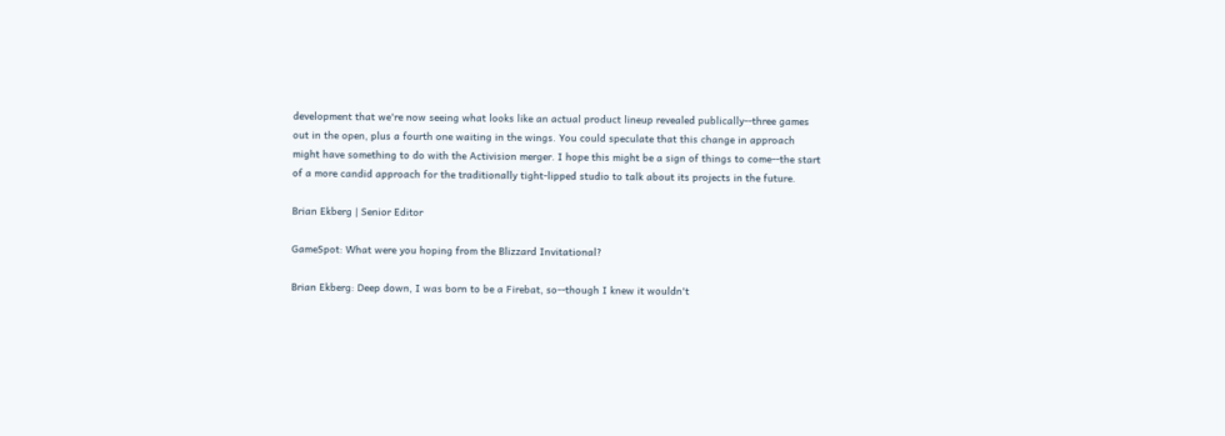development that we're now seeing what looks like an actual product lineup revealed publically--three games out in the open, plus a fourth one waiting in the wings. You could speculate that this change in approach might have something to do with the Activision merger. I hope this might be a sign of things to come--the start of a more candid approach for the traditionally tight-lipped studio to talk about its projects in the future.

Brian Ekberg | Senior Editor

GameSpot: What were you hoping from the Blizzard Invitational?

Brian Ekberg: Deep down, I was born to be a Firebat, so--though I knew it wouldn't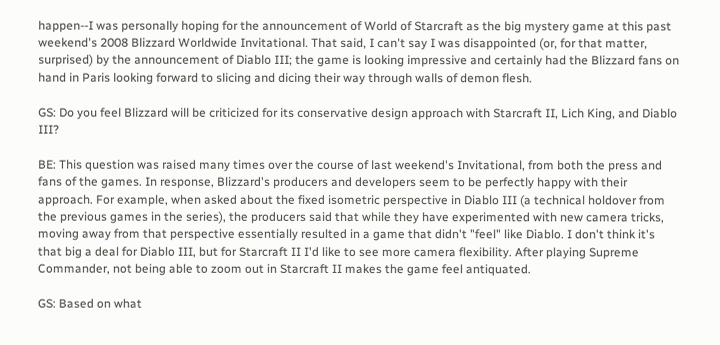happen--I was personally hoping for the announcement of World of Starcraft as the big mystery game at this past weekend's 2008 Blizzard Worldwide Invitational. That said, I can't say I was disappointed (or, for that matter, surprised) by the announcement of Diablo III; the game is looking impressive and certainly had the Blizzard fans on hand in Paris looking forward to slicing and dicing their way through walls of demon flesh.

GS: Do you feel Blizzard will be criticized for its conservative design approach with Starcraft II, Lich King, and Diablo III?

BE: This question was raised many times over the course of last weekend's Invitational, from both the press and fans of the games. In response, Blizzard's producers and developers seem to be perfectly happy with their approach. For example, when asked about the fixed isometric perspective in Diablo III (a technical holdover from the previous games in the series), the producers said that while they have experimented with new camera tricks, moving away from that perspective essentially resulted in a game that didn't "feel" like Diablo. I don't think it's that big a deal for Diablo III, but for Starcraft II I'd like to see more camera flexibility. After playing Supreme Commander, not being able to zoom out in Starcraft II makes the game feel antiquated.

GS: Based on what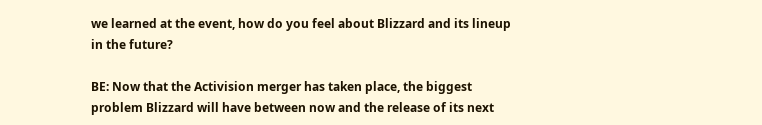we learned at the event, how do you feel about Blizzard and its lineup in the future?

BE: Now that the Activision merger has taken place, the biggest problem Blizzard will have between now and the release of its next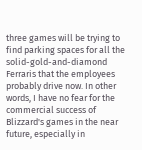three games will be trying to find parking spaces for all the solid-gold-and-diamond Ferraris that the employees probably drive now. In other words, I have no fear for the commercial success of Blizzard's games in the near future, especially in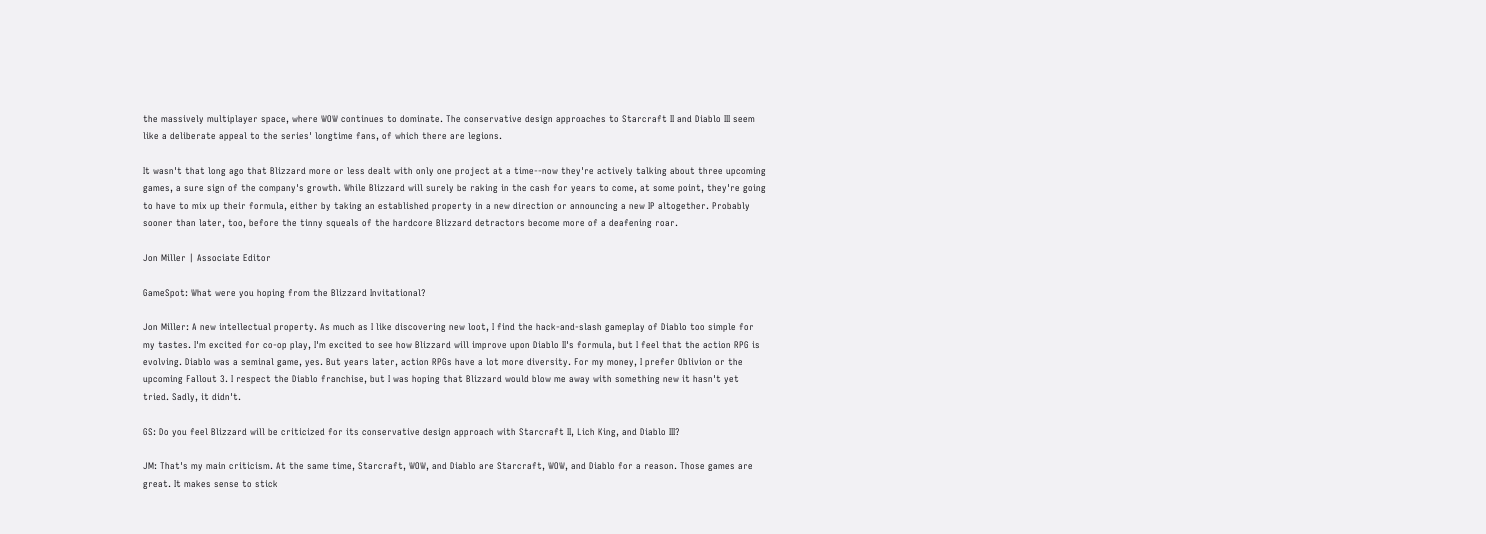the massively multiplayer space, where WOW continues to dominate. The conservative design approaches to Starcraft II and Diablo III seem like a deliberate appeal to the series' longtime fans, of which there are legions.

It wasn't that long ago that Blizzard more or less dealt with only one project at a time--now they're actively talking about three upcoming games, a sure sign of the company's growth. While Blizzard will surely be raking in the cash for years to come, at some point, they're going to have to mix up their formula, either by taking an established property in a new direction or announcing a new IP altogether. Probably sooner than later, too, before the tinny squeals of the hardcore Blizzard detractors become more of a deafening roar.

Jon Miller | Associate Editor

GameSpot: What were you hoping from the Blizzard Invitational?

Jon Miller: A new intellectual property. As much as I like discovering new loot, I find the hack-and-slash gameplay of Diablo too simple for my tastes. I'm excited for co-op play, I'm excited to see how Blizzard will improve upon Diablo II's formula, but I feel that the action RPG is evolving. Diablo was a seminal game, yes. But years later, action RPGs have a lot more diversity. For my money, I prefer Oblivion or the upcoming Fallout 3. I respect the Diablo franchise, but I was hoping that Blizzard would blow me away with something new it hasn't yet tried. Sadly, it didn't.

GS: Do you feel Blizzard will be criticized for its conservative design approach with Starcraft II, Lich King, and Diablo III?

JM: That's my main criticism. At the same time, Starcraft, WOW, and Diablo are Starcraft, WOW, and Diablo for a reason. Those games are great. It makes sense to stick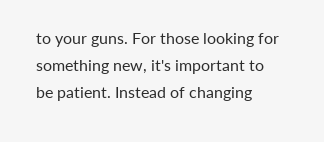to your guns. For those looking for something new, it's important to be patient. Instead of changing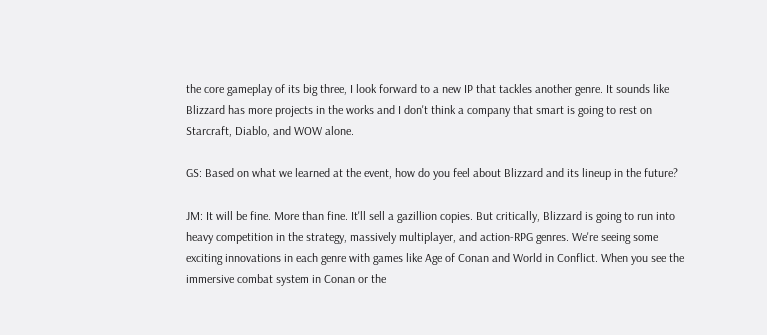the core gameplay of its big three, I look forward to a new IP that tackles another genre. It sounds like Blizzard has more projects in the works and I don't think a company that smart is going to rest on Starcraft, Diablo, and WOW alone.

GS: Based on what we learned at the event, how do you feel about Blizzard and its lineup in the future?

JM: It will be fine. More than fine. It'll sell a gazillion copies. But critically, Blizzard is going to run into heavy competition in the strategy, massively multiplayer, and action-RPG genres. We're seeing some exciting innovations in each genre with games like Age of Conan and World in Conflict. When you see the immersive combat system in Conan or the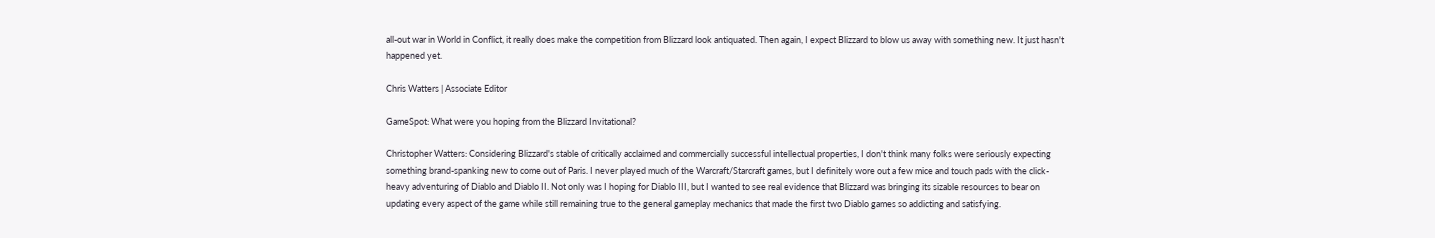all-out war in World in Conflict, it really does make the competition from Blizzard look antiquated. Then again, I expect Blizzard to blow us away with something new. It just hasn't happened yet.

Chris Watters | Associate Editor

GameSpot: What were you hoping from the Blizzard Invitational?

Christopher Watters: Considering Blizzard's stable of critically acclaimed and commercially successful intellectual properties, I don't think many folks were seriously expecting something brand-spanking new to come out of Paris. I never played much of the Warcraft/Starcraft games, but I definitely wore out a few mice and touch pads with the click-heavy adventuring of Diablo and Diablo II. Not only was I hoping for Diablo III, but I wanted to see real evidence that Blizzard was bringing its sizable resources to bear on updating every aspect of the game while still remaining true to the general gameplay mechanics that made the first two Diablo games so addicting and satisfying.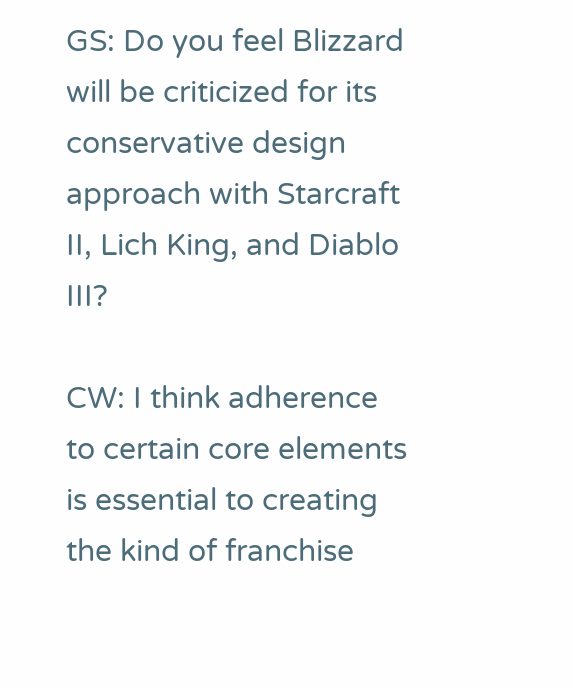GS: Do you feel Blizzard will be criticized for its conservative design approach with Starcraft II, Lich King, and Diablo III?

CW: I think adherence to certain core elements is essential to creating the kind of franchise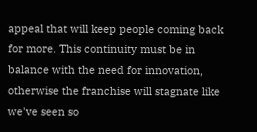appeal that will keep people coming back for more. This continuity must be in balance with the need for innovation, otherwise the franchise will stagnate like we've seen so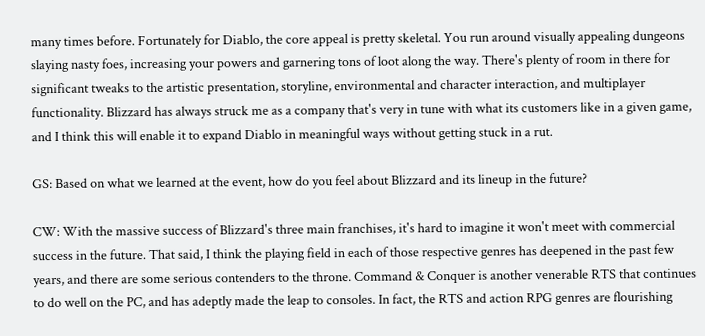many times before. Fortunately for Diablo, the core appeal is pretty skeletal. You run around visually appealing dungeons slaying nasty foes, increasing your powers and garnering tons of loot along the way. There's plenty of room in there for significant tweaks to the artistic presentation, storyline, environmental and character interaction, and multiplayer functionality. Blizzard has always struck me as a company that's very in tune with what its customers like in a given game, and I think this will enable it to expand Diablo in meaningful ways without getting stuck in a rut.

GS: Based on what we learned at the event, how do you feel about Blizzard and its lineup in the future?

CW: With the massive success of Blizzard's three main franchises, it's hard to imagine it won't meet with commercial success in the future. That said, I think the playing field in each of those respective genres has deepened in the past few years, and there are some serious contenders to the throne. Command & Conquer is another venerable RTS that continues to do well on the PC, and has adeptly made the leap to consoles. In fact, the RTS and action RPG genres are flourishing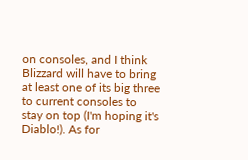on consoles, and I think Blizzard will have to bring at least one of its big three to current consoles to stay on top (I'm hoping it's Diablo!). As for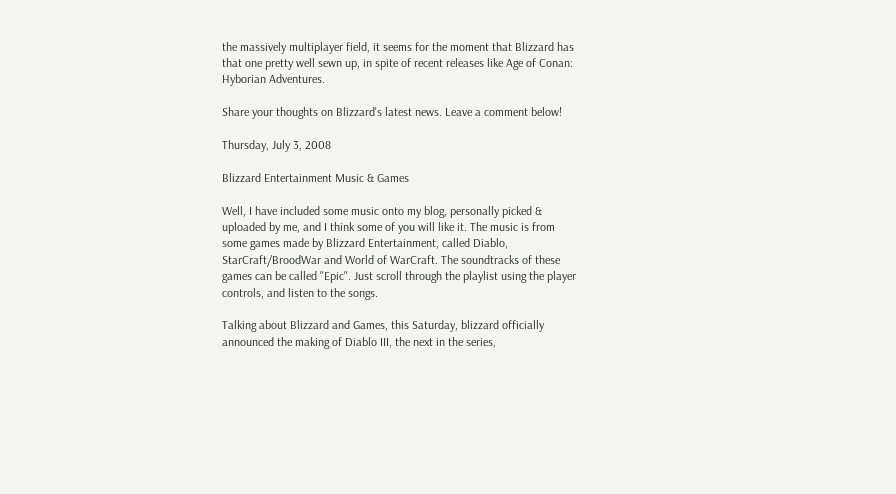the massively multiplayer field, it seems for the moment that Blizzard has that one pretty well sewn up, in spite of recent releases like Age of Conan: Hyborian Adventures.

Share your thoughts on Blizzard's latest news. Leave a comment below!

Thursday, July 3, 2008

Blizzard Entertainment Music & Games

Well, I have included some music onto my blog, personally picked & uploaded by me, and I think some of you will like it. The music is from some games made by Blizzard Entertainment, called Diablo, StarCraft/BroodWar and World of WarCraft. The soundtracks of these games can be called "Epic". Just scroll through the playlist using the player controls, and listen to the songs.

Talking about Blizzard and Games, this Saturday, blizzard officially announced the making of Diablo III, the next in the series,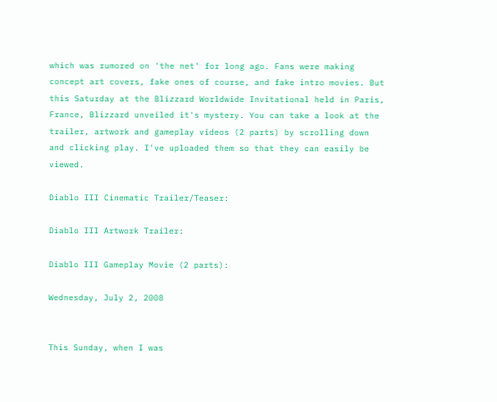which was rumored on 'the net' for long ago. Fans were making concept art covers, fake ones of course, and fake intro movies. But this Saturday at the Blizzard Worldwide Invitational held in Paris, France, Blizzard unveiled it's mystery. You can take a look at the trailer, artwork and gameplay videos (2 parts) by scrolling down and clicking play. I've uploaded them so that they can easily be viewed.

Diablo III Cinematic Trailer/Teaser:

Diablo III Artwork Trailer:

Diablo III Gameplay Movie (2 parts):

Wednesday, July 2, 2008


This Sunday, when I was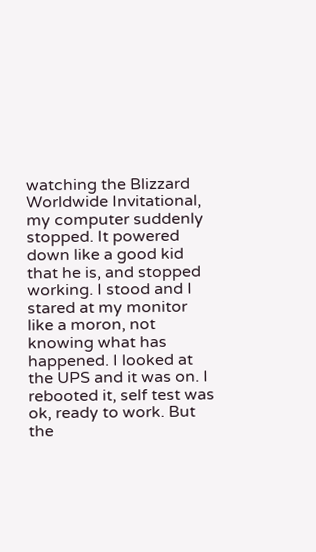watching the Blizzard Worldwide Invitational, my computer suddenly stopped. It powered down like a good kid that he is, and stopped working. I stood and I stared at my monitor like a moron, not knowing what has happened. I looked at the UPS and it was on. I rebooted it, self test was ok, ready to work. But the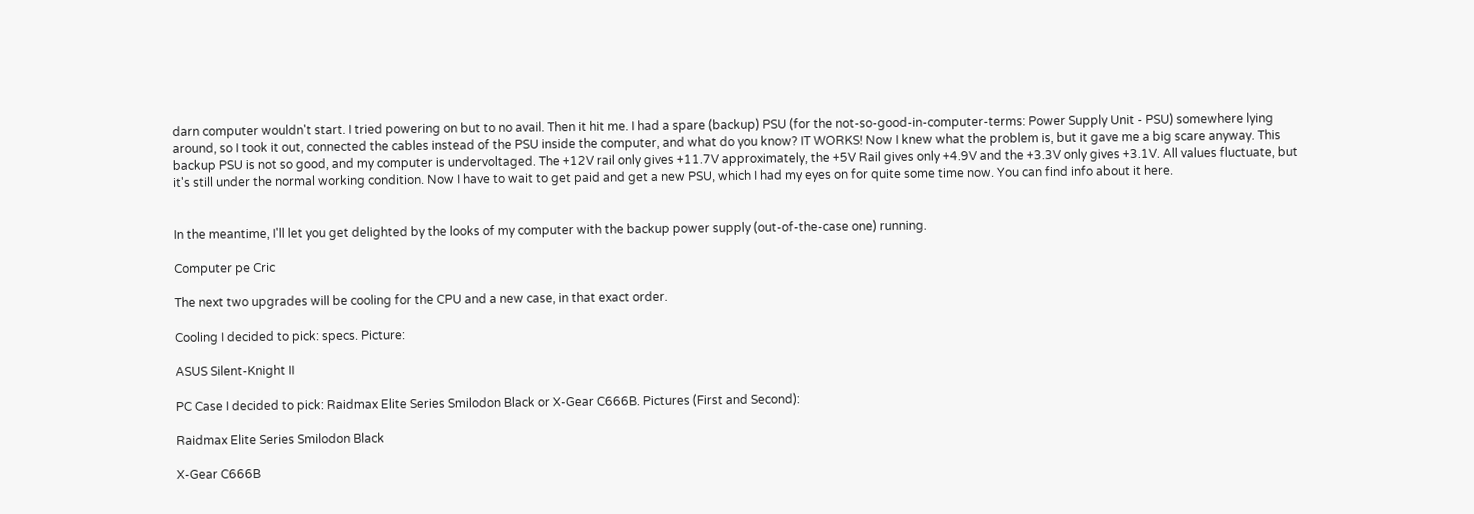darn computer wouldn't start. I tried powering on but to no avail. Then it hit me. I had a spare (backup) PSU (for the not-so-good-in-computer-terms: Power Supply Unit - PSU) somewhere lying around, so I took it out, connected the cables instead of the PSU inside the computer, and what do you know? IT WORKS! Now I knew what the problem is, but it gave me a big scare anyway. This backup PSU is not so good, and my computer is undervoltaged. The +12V rail only gives +11.7V approximately, the +5V Rail gives only +4.9V and the +3.3V only gives +3.1V. All values fluctuate, but it's still under the normal working condition. Now I have to wait to get paid and get a new PSU, which I had my eyes on for quite some time now. You can find info about it here.


In the meantime, I'll let you get delighted by the looks of my computer with the backup power supply (out-of-the-case one) running.

Computer pe Cric

The next two upgrades will be cooling for the CPU and a new case, in that exact order.

Cooling I decided to pick: specs. Picture:

ASUS Silent-Knight II

PC Case I decided to pick: Raidmax Elite Series Smilodon Black or X-Gear C666B. Pictures (First and Second):

Raidmax Elite Series Smilodon Black

X-Gear C666B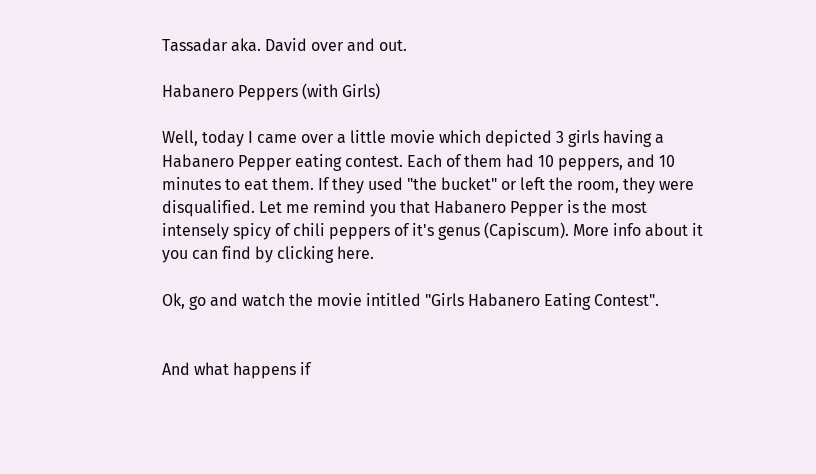Tassadar aka. David over and out.

Habanero Peppers (with Girls)

Well, today I came over a little movie which depicted 3 girls having a Habanero Pepper eating contest. Each of them had 10 peppers, and 10 minutes to eat them. If they used "the bucket" or left the room, they were disqualified. Let me remind you that Habanero Pepper is the most intensely spicy of chili peppers of it's genus (Capiscum). More info about it you can find by clicking here.

Ok, go and watch the movie intitled "Girls Habanero Eating Contest".


And what happens if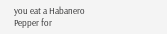you eat a Habanero Pepper for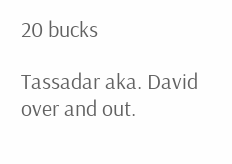20 bucks

Tassadar aka. David over and out.